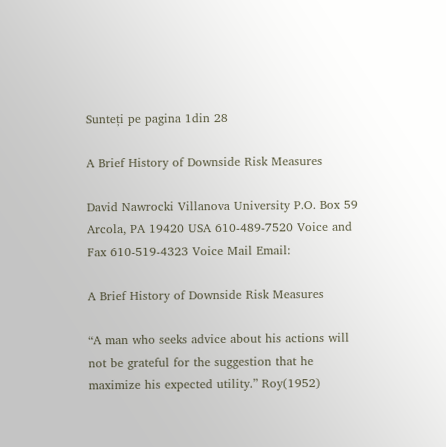Sunteți pe pagina 1din 28

A Brief History of Downside Risk Measures

David Nawrocki Villanova University P.O. Box 59 Arcola, PA 19420 USA 610-489-7520 Voice and Fax 610-519-4323 Voice Mail Email:

A Brief History of Downside Risk Measures

“A man who seeks advice about his actions will not be grateful for the suggestion that he maximize his expected utility.” Roy(1952)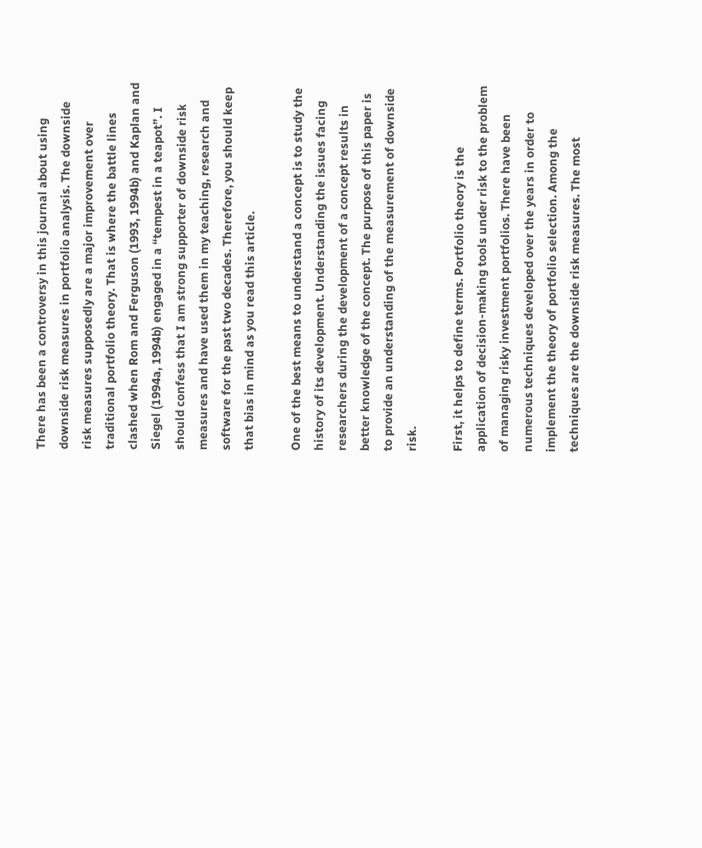There has been a controversy in this journal about using downside risk measures in portfolio analysis. The downside risk measures supposedly are a major improvement over traditional portfolio theory. That is where the battle lines clashed when Rom and Ferguson (1993, 1994b) and Kaplan and Siegel (1994a, 1994b) engaged in a “tempest in a teapot”. I should confess that I am strong supporter of downside risk measures and have used them in my teaching, research and software for the past two decades. Therefore, you should keep that bias in mind as you read this article.

One of the best means to understand a concept is to study the history of its development. Understanding the issues facing researchers during the development of a concept results in better knowledge of the concept. The purpose of this paper is to provide an understanding of the measurement of downside risk.

First, it helps to define terms. Portfolio theory is the application of decision-making tools under risk to the problem of managing risky investment portfolios. There have been numerous techniques developed over the years in order to implement the theory of portfolio selection. Among the techniques are the downside risk measures. The most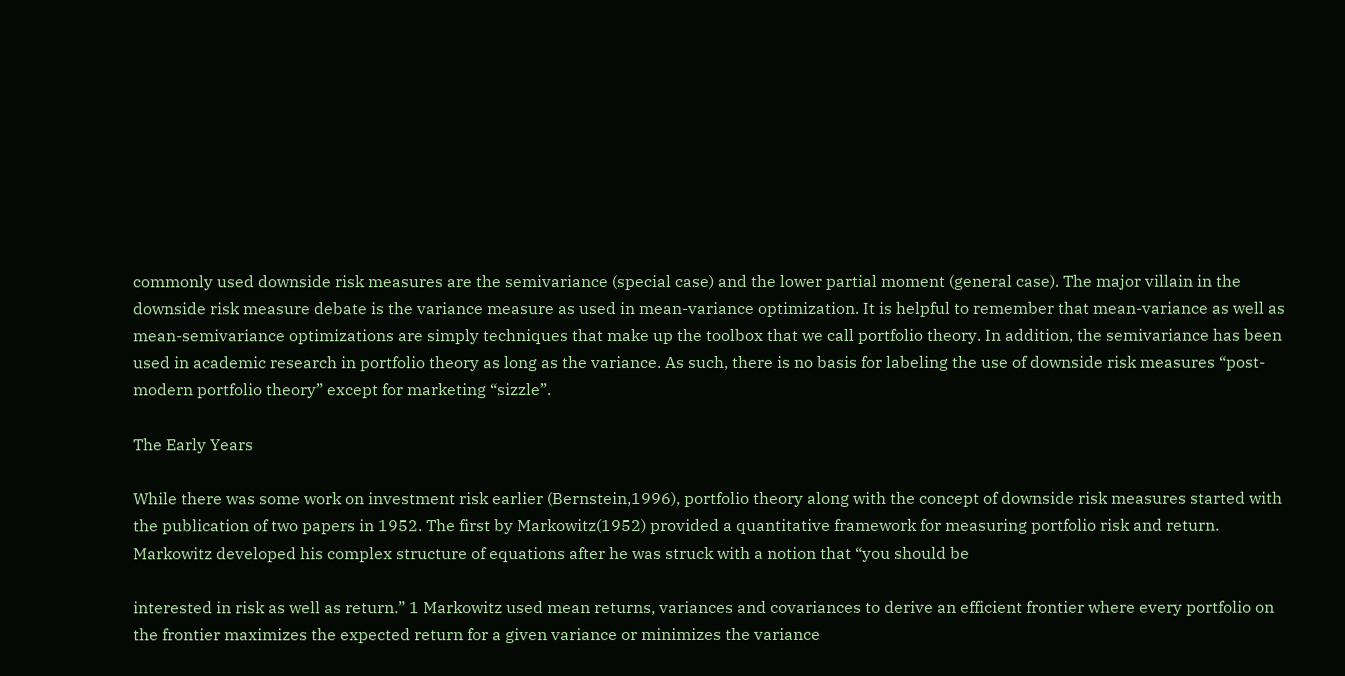commonly used downside risk measures are the semivariance (special case) and the lower partial moment (general case). The major villain in the downside risk measure debate is the variance measure as used in mean-variance optimization. It is helpful to remember that mean-variance as well as mean-semivariance optimizations are simply techniques that make up the toolbox that we call portfolio theory. In addition, the semivariance has been used in academic research in portfolio theory as long as the variance. As such, there is no basis for labeling the use of downside risk measures “post-modern portfolio theory” except for marketing “sizzle”.

The Early Years

While there was some work on investment risk earlier (Bernstein,1996), portfolio theory along with the concept of downside risk measures started with the publication of two papers in 1952. The first by Markowitz(1952) provided a quantitative framework for measuring portfolio risk and return. Markowitz developed his complex structure of equations after he was struck with a notion that “you should be

interested in risk as well as return.” 1 Markowitz used mean returns, variances and covariances to derive an efficient frontier where every portfolio on the frontier maximizes the expected return for a given variance or minimizes the variance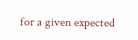for a given expected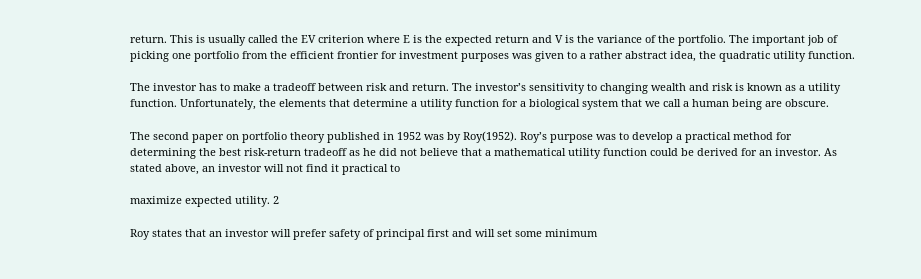return. This is usually called the EV criterion where E is the expected return and V is the variance of the portfolio. The important job of picking one portfolio from the efficient frontier for investment purposes was given to a rather abstract idea, the quadratic utility function.

The investor has to make a tradeoff between risk and return. The investor’s sensitivity to changing wealth and risk is known as a utility function. Unfortunately, the elements that determine a utility function for a biological system that we call a human being are obscure.

The second paper on portfolio theory published in 1952 was by Roy(1952). Roy’s purpose was to develop a practical method for determining the best risk-return tradeoff as he did not believe that a mathematical utility function could be derived for an investor. As stated above, an investor will not find it practical to

maximize expected utility. 2

Roy states that an investor will prefer safety of principal first and will set some minimum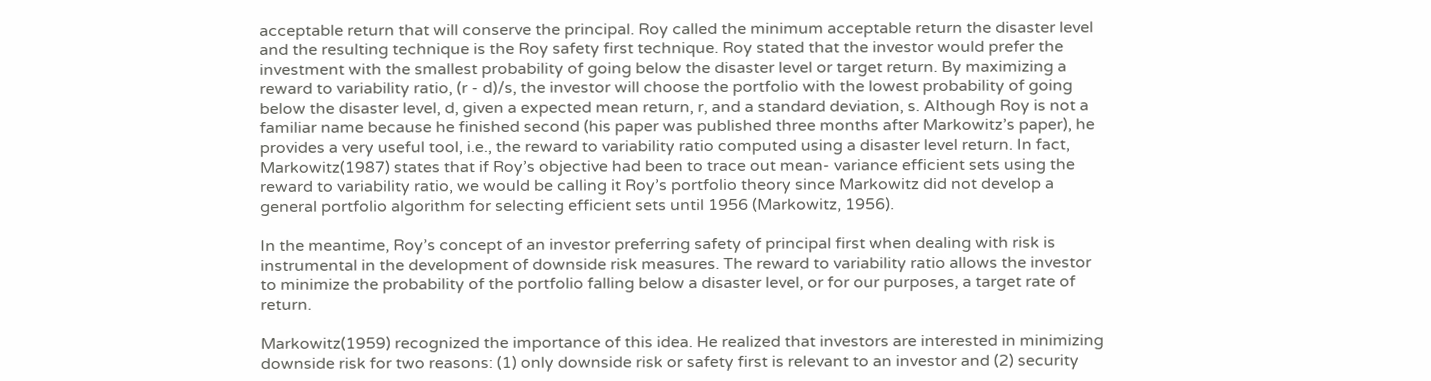acceptable return that will conserve the principal. Roy called the minimum acceptable return the disaster level and the resulting technique is the Roy safety first technique. Roy stated that the investor would prefer the investment with the smallest probability of going below the disaster level or target return. By maximizing a reward to variability ratio, (r - d)/s, the investor will choose the portfolio with the lowest probability of going below the disaster level, d, given a expected mean return, r, and a standard deviation, s. Although Roy is not a familiar name because he finished second (his paper was published three months after Markowitz’s paper), he provides a very useful tool, i.e., the reward to variability ratio computed using a disaster level return. In fact, Markowitz(1987) states that if Roy’s objective had been to trace out mean- variance efficient sets using the reward to variability ratio, we would be calling it Roy’s portfolio theory since Markowitz did not develop a general portfolio algorithm for selecting efficient sets until 1956 (Markowitz, 1956).

In the meantime, Roy’s concept of an investor preferring safety of principal first when dealing with risk is instrumental in the development of downside risk measures. The reward to variability ratio allows the investor to minimize the probability of the portfolio falling below a disaster level, or for our purposes, a target rate of return.

Markowitz(1959) recognized the importance of this idea. He realized that investors are interested in minimizing downside risk for two reasons: (1) only downside risk or safety first is relevant to an investor and (2) security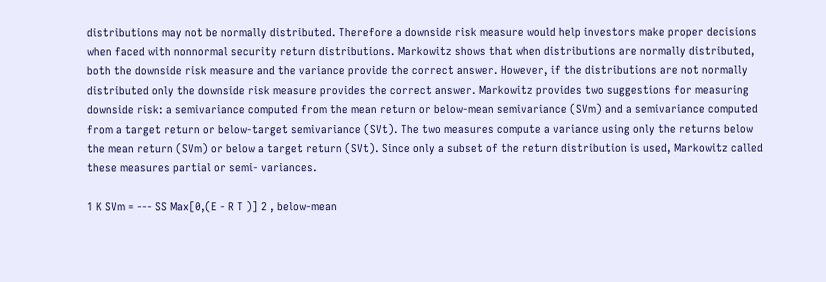distributions may not be normally distributed. Therefore a downside risk measure would help investors make proper decisions when faced with nonnormal security return distributions. Markowitz shows that when distributions are normally distributed, both the downside risk measure and the variance provide the correct answer. However, if the distributions are not normally distributed only the downside risk measure provides the correct answer. Markowitz provides two suggestions for measuring downside risk: a semivariance computed from the mean return or below-mean semivariance (SVm) and a semivariance computed from a target return or below-target semivariance (SVt). The two measures compute a variance using only the returns below the mean return (SVm) or below a target return (SVt). Since only a subset of the return distribution is used, Markowitz called these measures partial or semi- variances.

1 K SVm = --- SS Max[0,(E - R T )] 2 , below-mean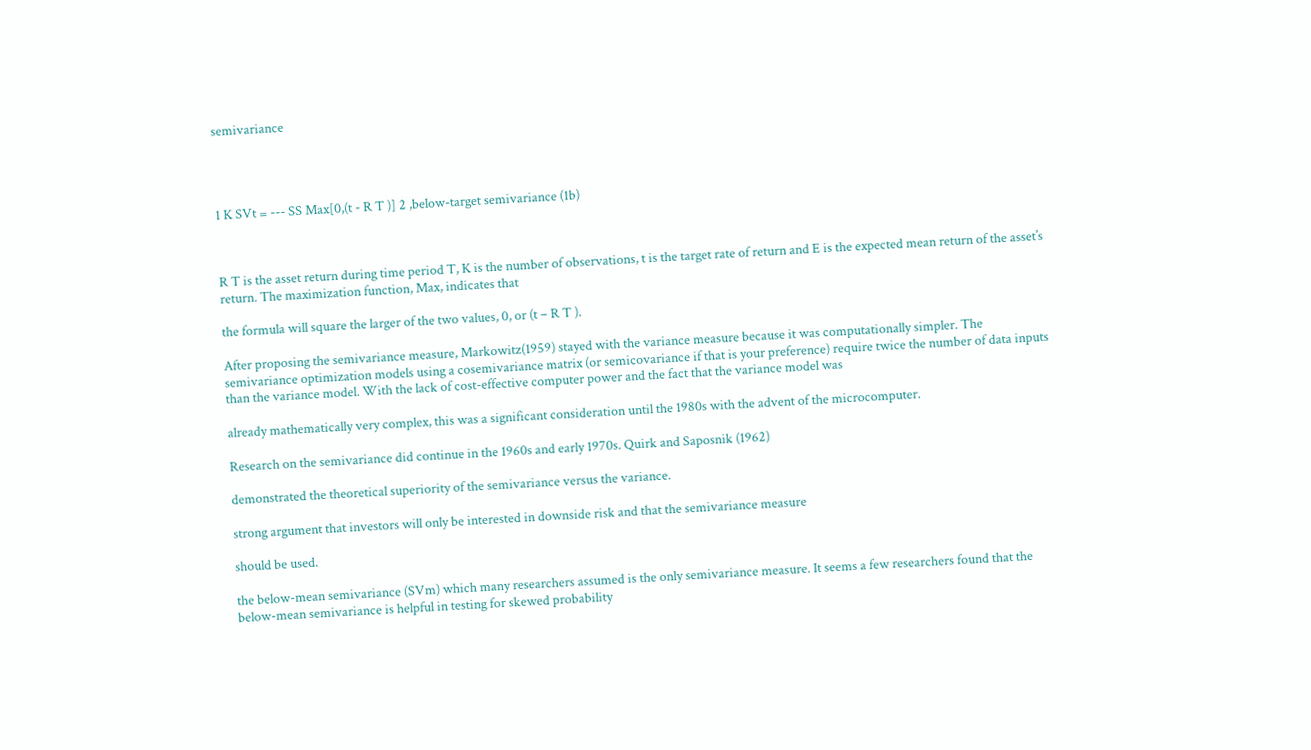semivariance




1 K SVt = --- SS Max[0,(t - R T )] 2 ,below-target semivariance (1b)



R T is the asset return during time period T, K is the number of observations, t is the target rate of return and E is the expected mean return of the asset’s return. The maximization function, Max, indicates that

the formula will square the larger of the two values, 0, or (t – R T ).

After proposing the semivariance measure, Markowitz(1959) stayed with the variance measure because it was computationally simpler. The semivariance optimization models using a cosemivariance matrix (or semicovariance if that is your preference) require twice the number of data inputs than the variance model. With the lack of cost-effective computer power and the fact that the variance model was

already mathematically very complex, this was a significant consideration until the 1980s with the advent of the microcomputer.

Research on the semivariance did continue in the 1960s and early 1970s. Quirk and Saposnik (1962)

demonstrated the theoretical superiority of the semivariance versus the variance.

strong argument that investors will only be interested in downside risk and that the semivariance measure

should be used.

the below-mean semivariance (SVm) which many researchers assumed is the only semivariance measure. It seems a few researchers found that the below-mean semivariance is helpful in testing for skewed probability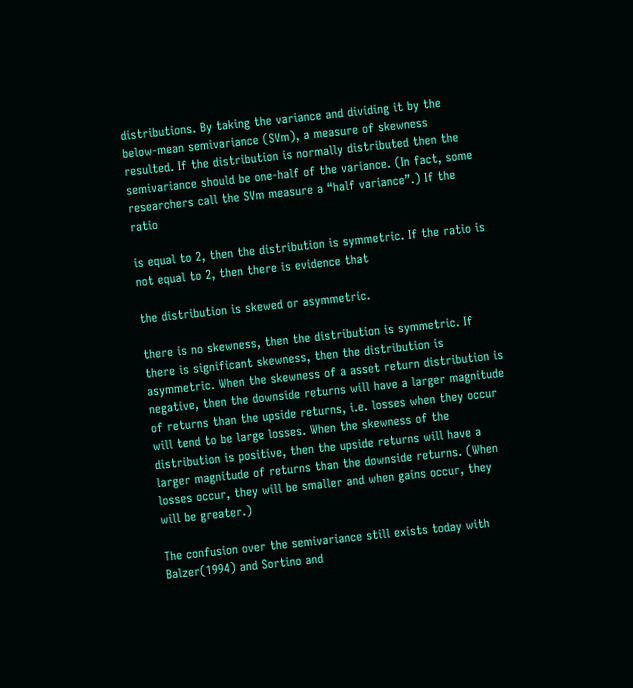distributions. By taking the variance and dividing it by the below-mean semivariance (SVm), a measure of skewness resulted. If the distribution is normally distributed then the semivariance should be one-half of the variance. (In fact, some researchers call the SVm measure a “half variance”.) If the ratio

is equal to 2, then the distribution is symmetric. If the ratio is not equal to 2, then there is evidence that

the distribution is skewed or asymmetric.

there is no skewness, then the distribution is symmetric. If there is significant skewness, then the distribution is asymmetric. When the skewness of a asset return distribution is negative, then the downside returns will have a larger magnitude of returns than the upside returns, i.e. losses when they occur will tend to be large losses. When the skewness of the distribution is positive, then the upside returns will have a larger magnitude of returns than the downside returns. (When losses occur, they will be smaller and when gains occur, they will be greater.)

The confusion over the semivariance still exists today with Balzer(1994) and Sortino and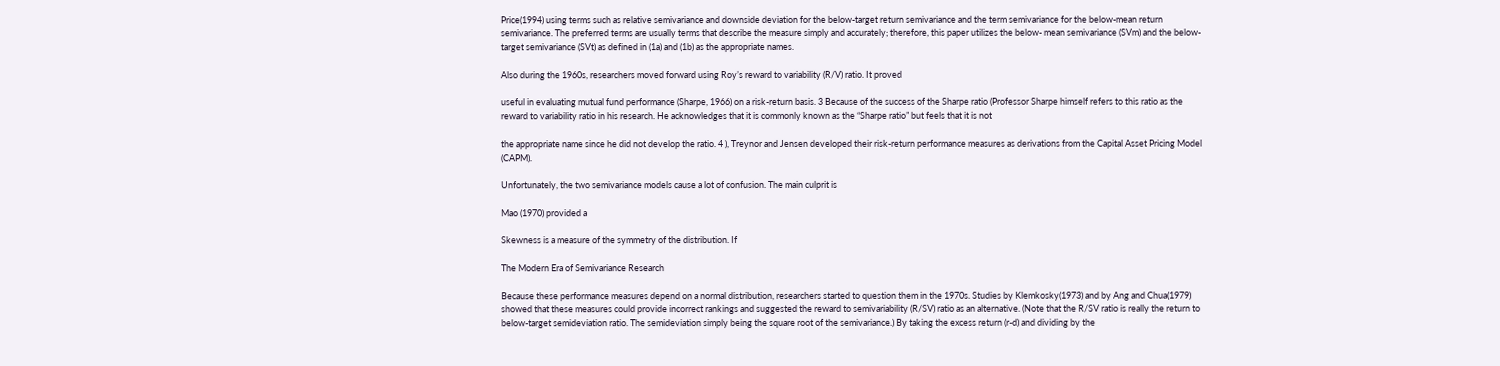Price(1994) using terms such as relative semivariance and downside deviation for the below-target return semivariance and the term semivariance for the below-mean return semivariance. The preferred terms are usually terms that describe the measure simply and accurately; therefore, this paper utilizes the below- mean semivariance (SVm) and the below-target semivariance (SVt) as defined in (1a) and (1b) as the appropriate names.

Also during the 1960s, researchers moved forward using Roy’s reward to variability (R/V) ratio. It proved

useful in evaluating mutual fund performance (Sharpe, 1966) on a risk-return basis. 3 Because of the success of the Sharpe ratio (Professor Sharpe himself refers to this ratio as the reward to variability ratio in his research. He acknowledges that it is commonly known as the “Sharpe ratio” but feels that it is not

the appropriate name since he did not develop the ratio. 4 ), Treynor and Jensen developed their risk-return performance measures as derivations from the Capital Asset Pricing Model (CAPM).

Unfortunately, the two semivariance models cause a lot of confusion. The main culprit is

Mao (1970) provided a

Skewness is a measure of the symmetry of the distribution. If

The Modern Era of Semivariance Research

Because these performance measures depend on a normal distribution, researchers started to question them in the 1970s. Studies by Klemkosky(1973) and by Ang and Chua(1979) showed that these measures could provide incorrect rankings and suggested the reward to semivariability (R/SV) ratio as an alternative. (Note that the R/SV ratio is really the return to below-target semideviation ratio. The semideviation simply being the square root of the semivariance.) By taking the excess return (r-d) and dividing by the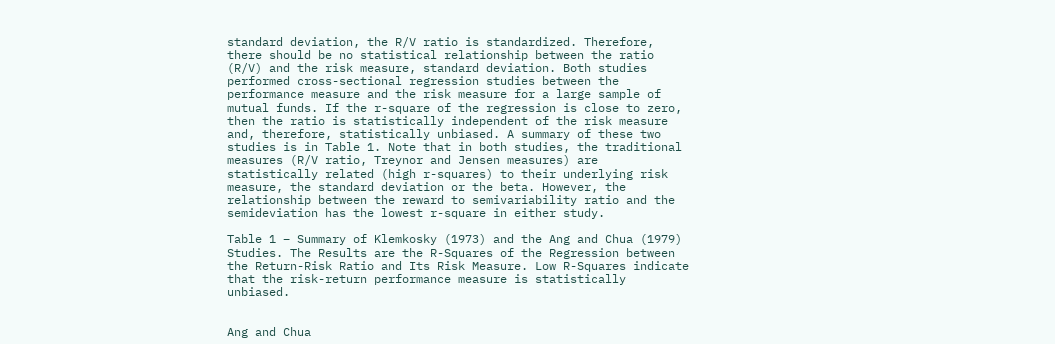standard deviation, the R/V ratio is standardized. Therefore, there should be no statistical relationship between the ratio (R/V) and the risk measure, standard deviation. Both studies performed cross-sectional regression studies between the performance measure and the risk measure for a large sample of mutual funds. If the r-square of the regression is close to zero, then the ratio is statistically independent of the risk measure and, therefore, statistically unbiased. A summary of these two studies is in Table 1. Note that in both studies, the traditional measures (R/V ratio, Treynor and Jensen measures) are statistically related (high r-squares) to their underlying risk measure, the standard deviation or the beta. However, the relationship between the reward to semivariability ratio and the semideviation has the lowest r-square in either study.

Table 1 – Summary of Klemkosky (1973) and the Ang and Chua (1979) Studies. The Results are the R-Squares of the Regression between the Return-Risk Ratio and Its Risk Measure. Low R-Squares indicate that the risk-return performance measure is statistically unbiased.


Ang and Chua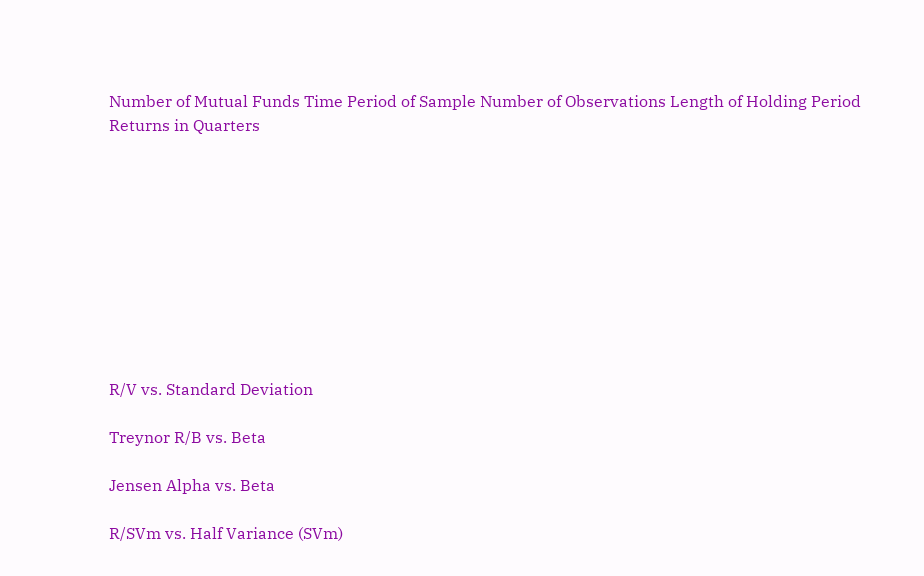Number of Mutual Funds Time Period of Sample Number of Observations Length of Holding Period Returns in Quarters










R/V vs. Standard Deviation

Treynor R/B vs. Beta

Jensen Alpha vs. Beta

R/SVm vs. Half Variance (SVm)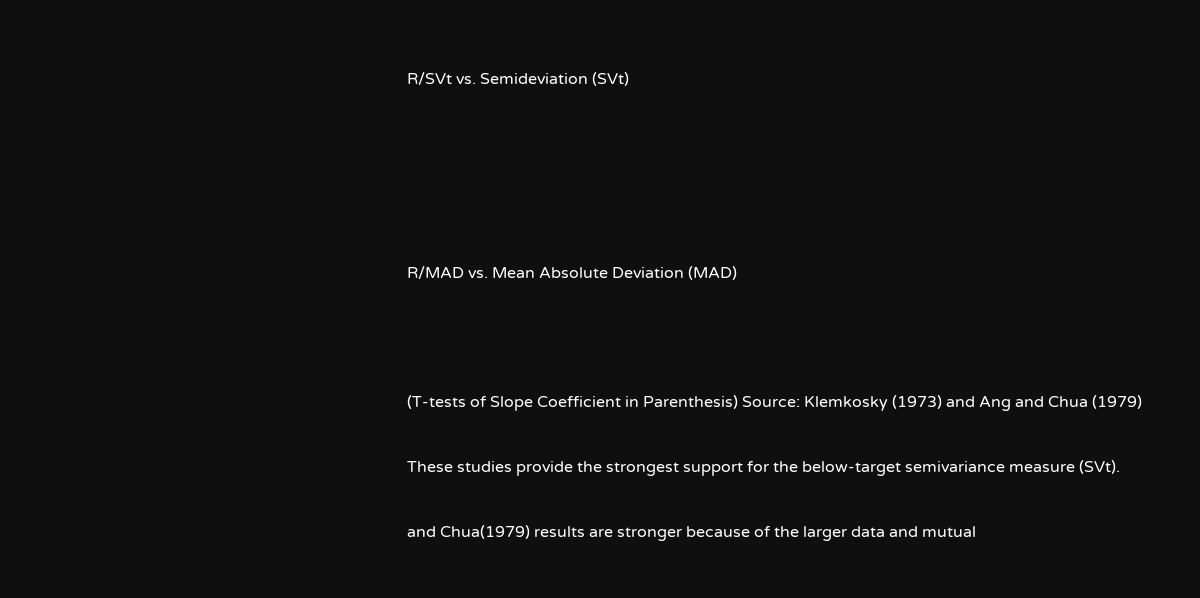R/SVt vs. Semideviation (SVt)





R/MAD vs. Mean Absolute Deviation (MAD)



(T-tests of Slope Coefficient in Parenthesis) Source: Klemkosky (1973) and Ang and Chua (1979)

These studies provide the strongest support for the below-target semivariance measure (SVt).

and Chua(1979) results are stronger because of the larger data and mutual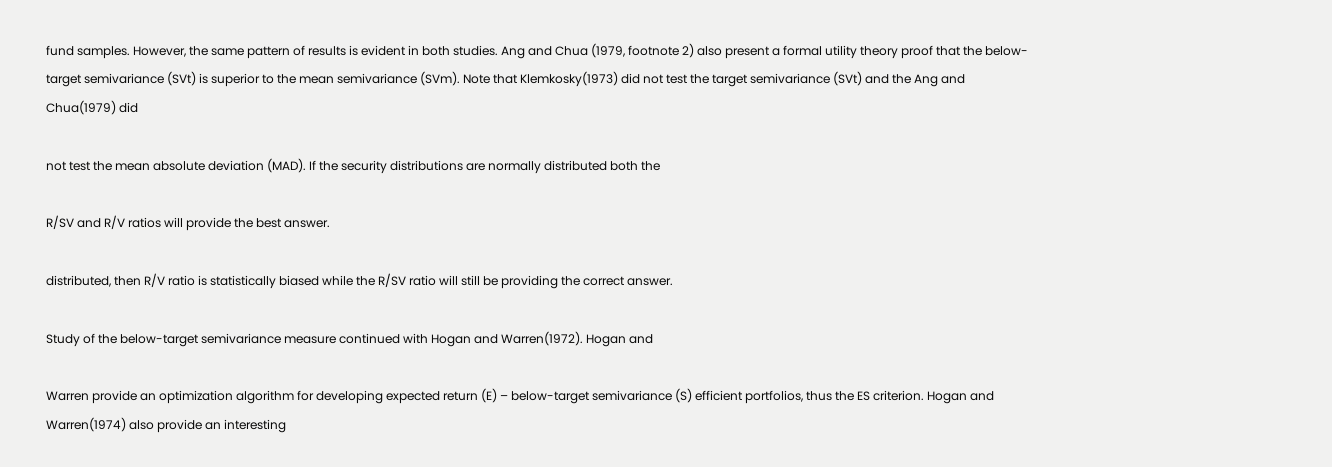fund samples. However, the same pattern of results is evident in both studies. Ang and Chua (1979, footnote 2) also present a formal utility theory proof that the below-target semivariance (SVt) is superior to the mean semivariance (SVm). Note that Klemkosky(1973) did not test the target semivariance (SVt) and the Ang and Chua(1979) did

not test the mean absolute deviation (MAD). If the security distributions are normally distributed both the

R/SV and R/V ratios will provide the best answer.

distributed, then R/V ratio is statistically biased while the R/SV ratio will still be providing the correct answer.

Study of the below-target semivariance measure continued with Hogan and Warren(1972). Hogan and

Warren provide an optimization algorithm for developing expected return (E) – below-target semivariance (S) efficient portfolios, thus the ES criterion. Hogan and Warren(1974) also provide an interesting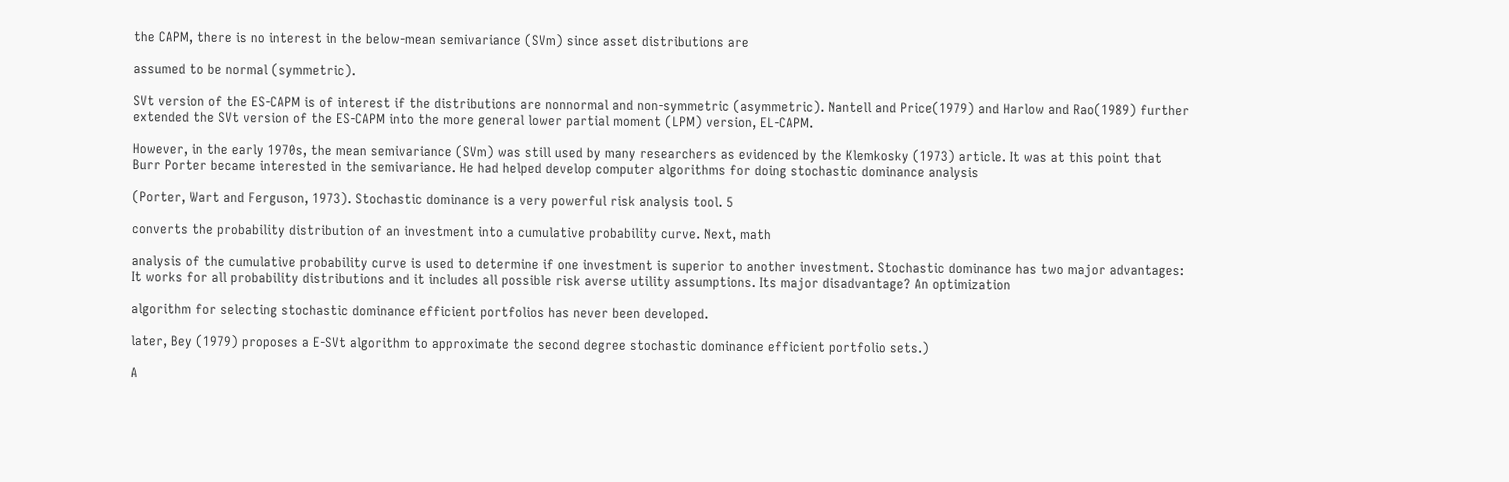the CAPM, there is no interest in the below-mean semivariance (SVm) since asset distributions are

assumed to be normal (symmetric).

SVt version of the ES-CAPM is of interest if the distributions are nonnormal and non-symmetric (asymmetric). Nantell and Price(1979) and Harlow and Rao(1989) further extended the SVt version of the ES-CAPM into the more general lower partial moment (LPM) version, EL-CAPM.

However, in the early 1970s, the mean semivariance (SVm) was still used by many researchers as evidenced by the Klemkosky (1973) article. It was at this point that Burr Porter became interested in the semivariance. He had helped develop computer algorithms for doing stochastic dominance analysis

(Porter, Wart and Ferguson, 1973). Stochastic dominance is a very powerful risk analysis tool. 5

converts the probability distribution of an investment into a cumulative probability curve. Next, math

analysis of the cumulative probability curve is used to determine if one investment is superior to another investment. Stochastic dominance has two major advantages: It works for all probability distributions and it includes all possible risk averse utility assumptions. Its major disadvantage? An optimization

algorithm for selecting stochastic dominance efficient portfolios has never been developed.

later, Bey (1979) proposes a E-SVt algorithm to approximate the second degree stochastic dominance efficient portfolio sets.)

A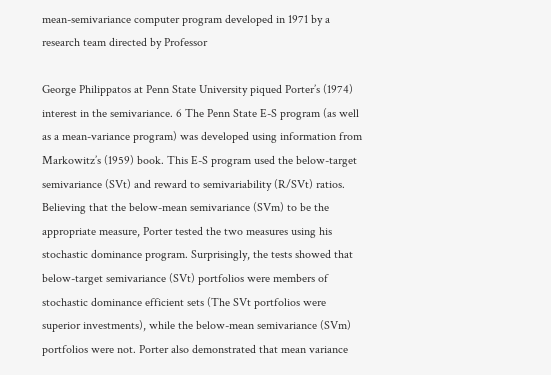mean-semivariance computer program developed in 1971 by a research team directed by Professor

George Philippatos at Penn State University piqued Porter’s (1974) interest in the semivariance. 6 The Penn State E-S program (as well as a mean-variance program) was developed using information from Markowitz’s (1959) book. This E-S program used the below-target semivariance (SVt) and reward to semivariability (R/SVt) ratios. Believing that the below-mean semivariance (SVm) to be the appropriate measure, Porter tested the two measures using his stochastic dominance program. Surprisingly, the tests showed that below-target semivariance (SVt) portfolios were members of stochastic dominance efficient sets (The SVt portfolios were superior investments), while the below-mean semivariance (SVm) portfolios were not. Porter also demonstrated that mean variance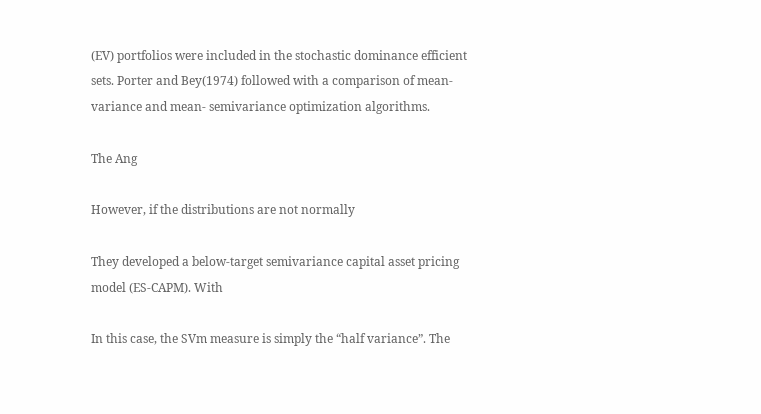(EV) portfolios were included in the stochastic dominance efficient sets. Porter and Bey(1974) followed with a comparison of mean-variance and mean- semivariance optimization algorithms.

The Ang

However, if the distributions are not normally

They developed a below-target semivariance capital asset pricing model (ES-CAPM). With

In this case, the SVm measure is simply the “half variance”. The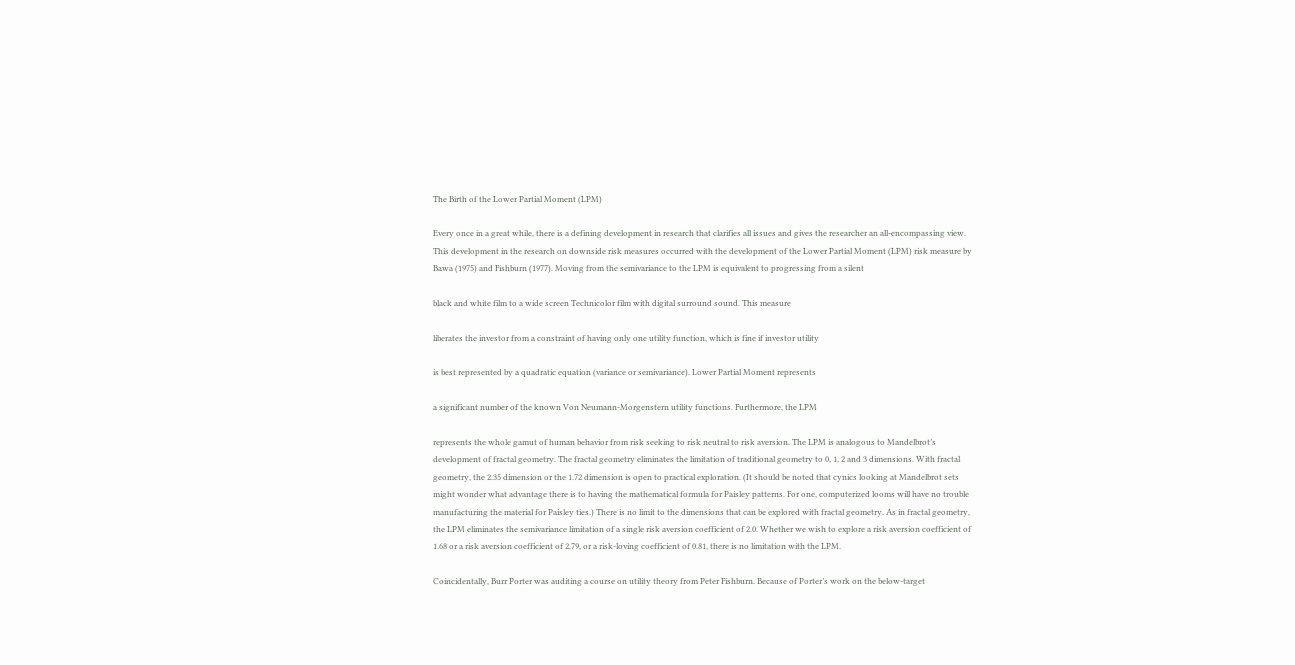The Birth of the Lower Partial Moment (LPM)

Every once in a great while, there is a defining development in research that clarifies all issues and gives the researcher an all-encompassing view. This development in the research on downside risk measures occurred with the development of the Lower Partial Moment (LPM) risk measure by Bawa (1975) and Fishburn (1977). Moving from the semivariance to the LPM is equivalent to progressing from a silent

black and white film to a wide screen Technicolor film with digital surround sound. This measure

liberates the investor from a constraint of having only one utility function, which is fine if investor utility

is best represented by a quadratic equation (variance or semivariance). Lower Partial Moment represents

a significant number of the known Von Neumann-Morgenstern utility functions. Furthermore, the LPM

represents the whole gamut of human behavior from risk seeking to risk neutral to risk aversion. The LPM is analogous to Mandelbrot’s development of fractal geometry. The fractal geometry eliminates the limitation of traditional geometry to 0, 1, 2 and 3 dimensions. With fractal geometry, the 2.35 dimension or the 1.72 dimension is open to practical exploration. (It should be noted that cynics looking at Mandelbrot sets might wonder what advantage there is to having the mathematical formula for Paisley patterns. For one, computerized looms will have no trouble manufacturing the material for Paisley ties.) There is no limit to the dimensions that can be explored with fractal geometry. As in fractal geometry, the LPM eliminates the semivariance limitation of a single risk aversion coefficient of 2.0. Whether we wish to explore a risk aversion coefficient of 1.68 or a risk aversion coefficient of 2.79, or a risk-loving coefficient of 0.81, there is no limitation with the LPM.

Coincidentally, Burr Porter was auditing a course on utility theory from Peter Fishburn. Because of Porter’s work on the below-target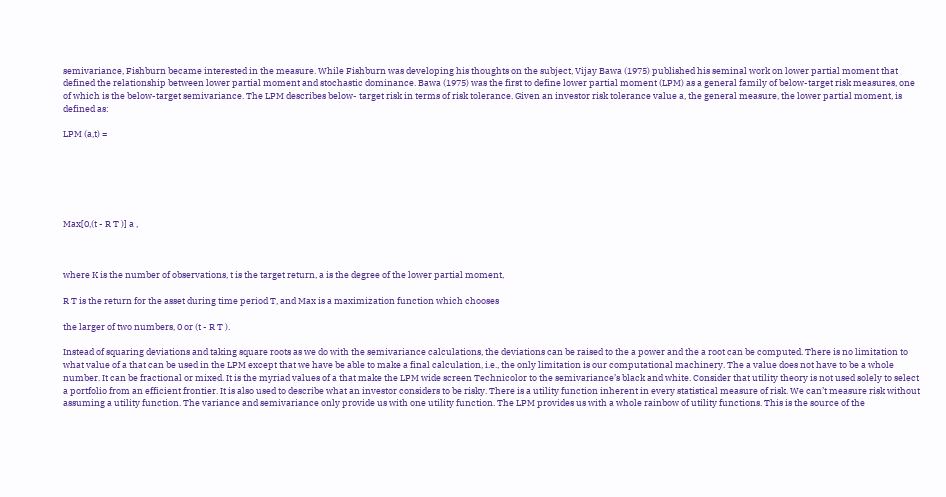semivariance, Fishburn became interested in the measure. While Fishburn was developing his thoughts on the subject, Vijay Bawa (1975) published his seminal work on lower partial moment that defined the relationship between lower partial moment and stochastic dominance. Bawa (1975) was the first to define lower partial moment (LPM) as a general family of below-target risk measures, one of which is the below-target semivariance. The LPM describes below- target risk in terms of risk tolerance. Given an investor risk tolerance value a, the general measure, the lower partial moment, is defined as:

LPM (a,t) =






Max[0,(t - R T )] a ,



where K is the number of observations, t is the target return, a is the degree of the lower partial moment,

R T is the return for the asset during time period T, and Max is a maximization function which chooses

the larger of two numbers, 0 or (t - R T ).

Instead of squaring deviations and taking square roots as we do with the semivariance calculations, the deviations can be raised to the a power and the a root can be computed. There is no limitation to what value of a that can be used in the LPM except that we have be able to make a final calculation, i.e., the only limitation is our computational machinery. The a value does not have to be a whole number. It can be fractional or mixed. It is the myriad values of a that make the LPM wide screen Technicolor to the semivariance’s black and white. Consider that utility theory is not used solely to select a portfolio from an efficient frontier. It is also used to describe what an investor considers to be risky. There is a utility function inherent in every statistical measure of risk. We can’t measure risk without assuming a utility function. The variance and semivariance only provide us with one utility function. The LPM provides us with a whole rainbow of utility functions. This is the source of the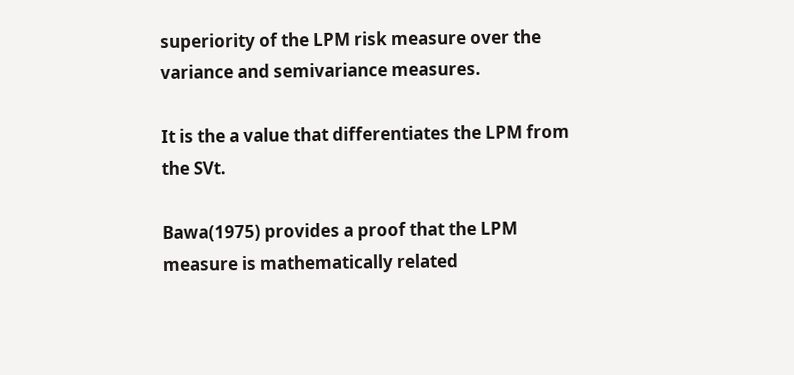superiority of the LPM risk measure over the variance and semivariance measures.

It is the a value that differentiates the LPM from the SVt.

Bawa(1975) provides a proof that the LPM measure is mathematically related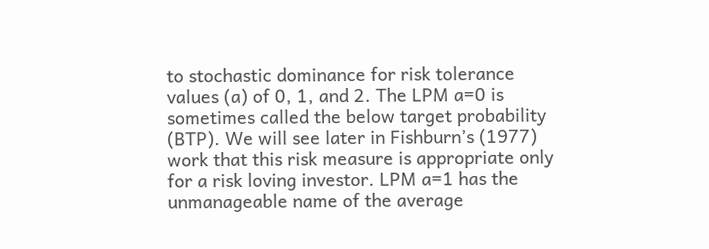to stochastic dominance for risk tolerance values (a) of 0, 1, and 2. The LPM a=0 is sometimes called the below target probability (BTP). We will see later in Fishburn’s (1977) work that this risk measure is appropriate only for a risk loving investor. LPM a=1 has the unmanageable name of the average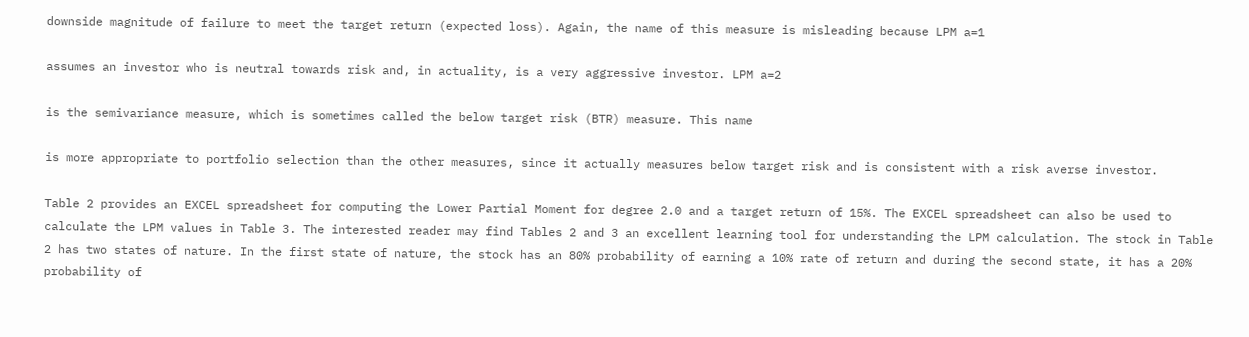downside magnitude of failure to meet the target return (expected loss). Again, the name of this measure is misleading because LPM a=1

assumes an investor who is neutral towards risk and, in actuality, is a very aggressive investor. LPM a=2

is the semivariance measure, which is sometimes called the below target risk (BTR) measure. This name

is more appropriate to portfolio selection than the other measures, since it actually measures below target risk and is consistent with a risk averse investor.

Table 2 provides an EXCEL spreadsheet for computing the Lower Partial Moment for degree 2.0 and a target return of 15%. The EXCEL spreadsheet can also be used to calculate the LPM values in Table 3. The interested reader may find Tables 2 and 3 an excellent learning tool for understanding the LPM calculation. The stock in Table 2 has two states of nature. In the first state of nature, the stock has an 80% probability of earning a 10% rate of return and during the second state, it has a 20% probability of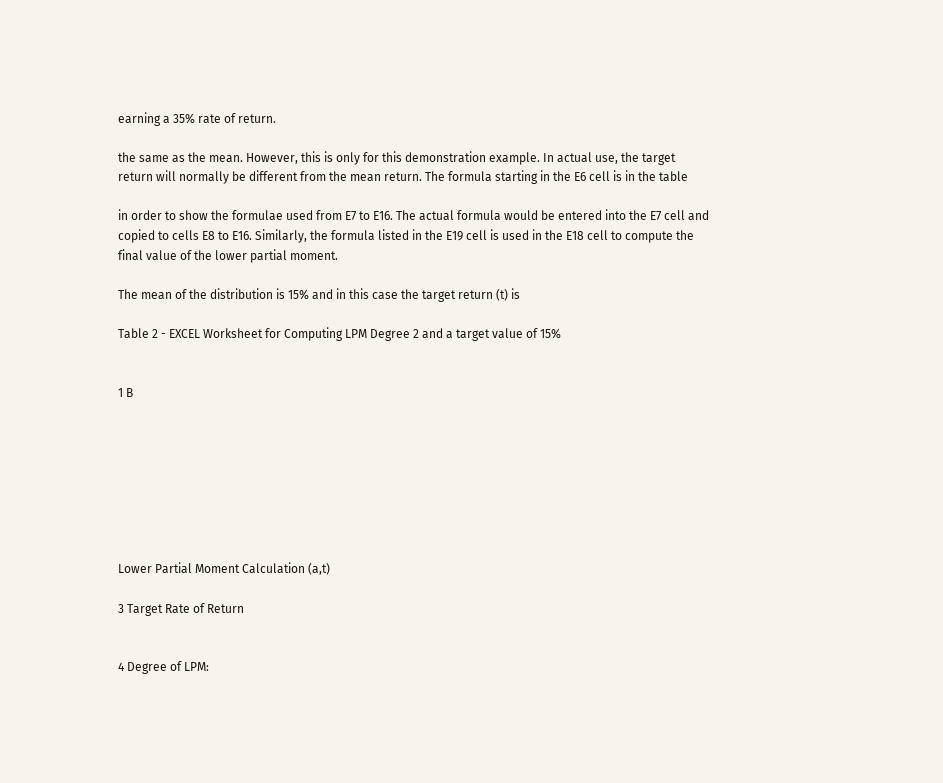earning a 35% rate of return.

the same as the mean. However, this is only for this demonstration example. In actual use, the target return will normally be different from the mean return. The formula starting in the E6 cell is in the table

in order to show the formulae used from E7 to E16. The actual formula would be entered into the E7 cell and copied to cells E8 to E16. Similarly, the formula listed in the E19 cell is used in the E18 cell to compute the final value of the lower partial moment.

The mean of the distribution is 15% and in this case the target return (t) is

Table 2 - EXCEL Worksheet for Computing LPM Degree 2 and a target value of 15%


1 B








Lower Partial Moment Calculation (a,t)

3 Target Rate of Return


4 Degree of LPM: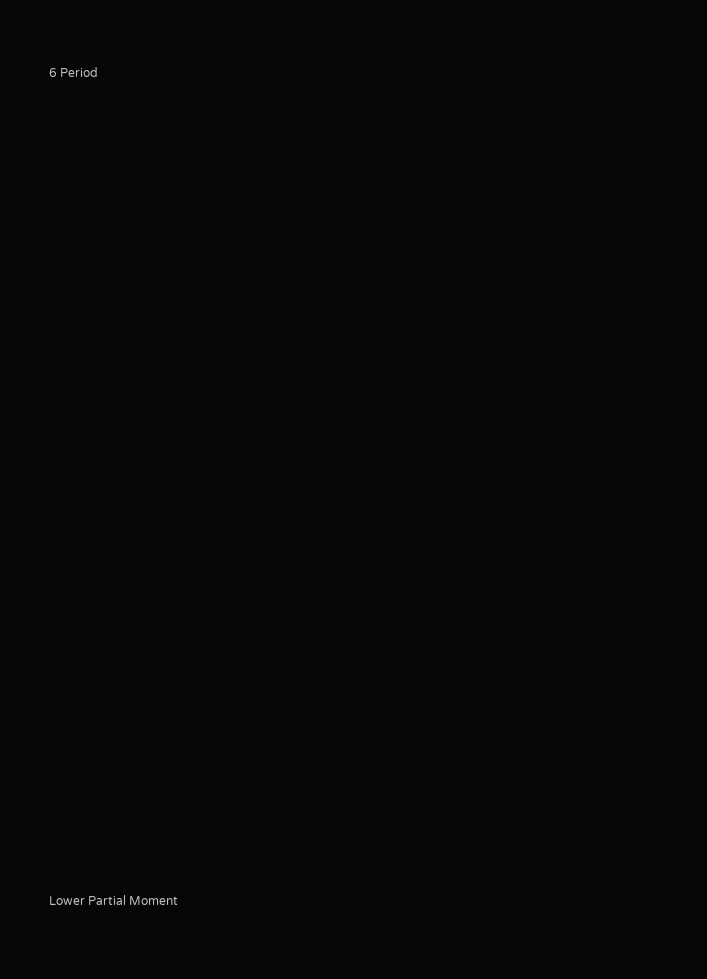6 Period













































Lower Partial Moment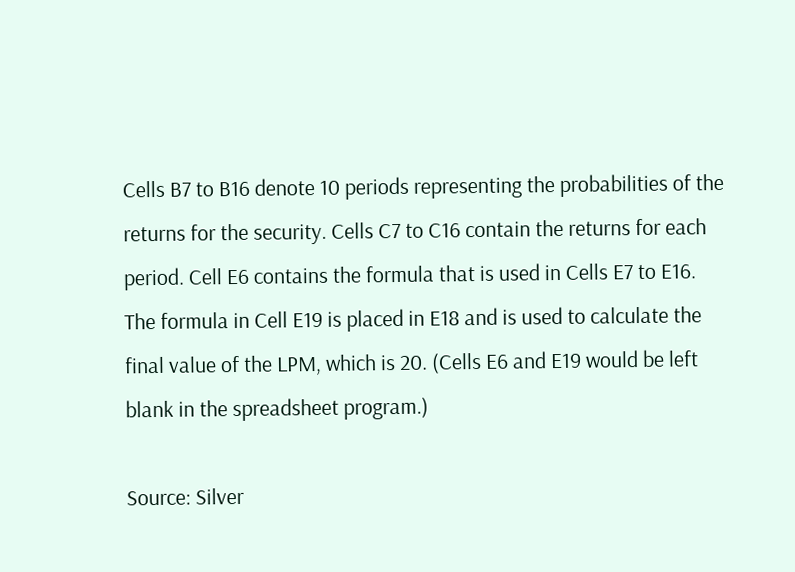Cells B7 to B16 denote 10 periods representing the probabilities of the returns for the security. Cells C7 to C16 contain the returns for each period. Cell E6 contains the formula that is used in Cells E7 to E16. The formula in Cell E19 is placed in E18 and is used to calculate the final value of the LPM, which is 20. (Cells E6 and E19 would be left blank in the spreadsheet program.)

Source: Silver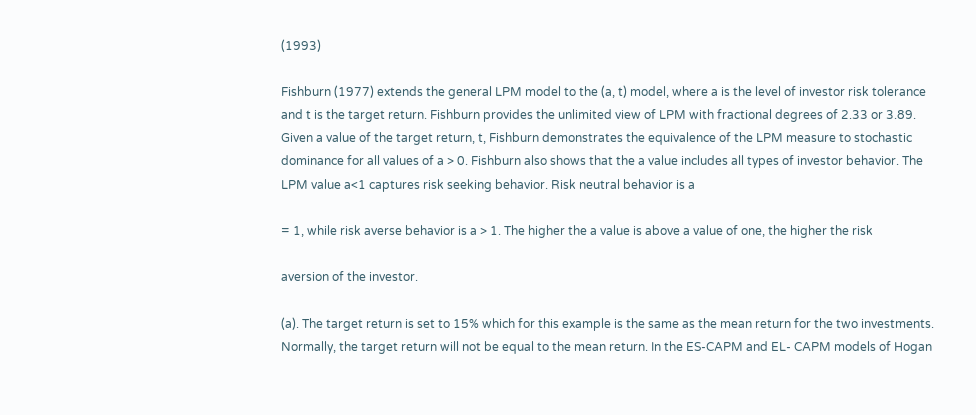(1993)

Fishburn (1977) extends the general LPM model to the (a, t) model, where a is the level of investor risk tolerance and t is the target return. Fishburn provides the unlimited view of LPM with fractional degrees of 2.33 or 3.89. Given a value of the target return, t, Fishburn demonstrates the equivalence of the LPM measure to stochastic dominance for all values of a > 0. Fishburn also shows that the a value includes all types of investor behavior. The LPM value a<1 captures risk seeking behavior. Risk neutral behavior is a

= 1, while risk averse behavior is a > 1. The higher the a value is above a value of one, the higher the risk

aversion of the investor.

(a). The target return is set to 15% which for this example is the same as the mean return for the two investments. Normally, the target return will not be equal to the mean return. In the ES-CAPM and EL- CAPM models of Hogan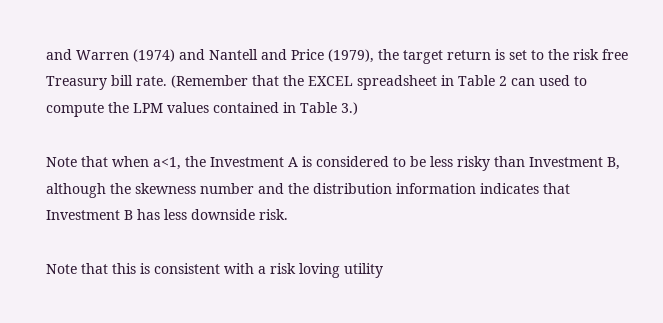and Warren (1974) and Nantell and Price (1979), the target return is set to the risk free Treasury bill rate. (Remember that the EXCEL spreadsheet in Table 2 can used to compute the LPM values contained in Table 3.)

Note that when a<1, the Investment A is considered to be less risky than Investment B, although the skewness number and the distribution information indicates that Investment B has less downside risk.

Note that this is consistent with a risk loving utility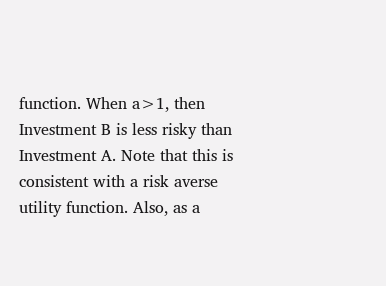function. When a>1, then Investment B is less risky than Investment A. Note that this is consistent with a risk averse utility function. Also, as a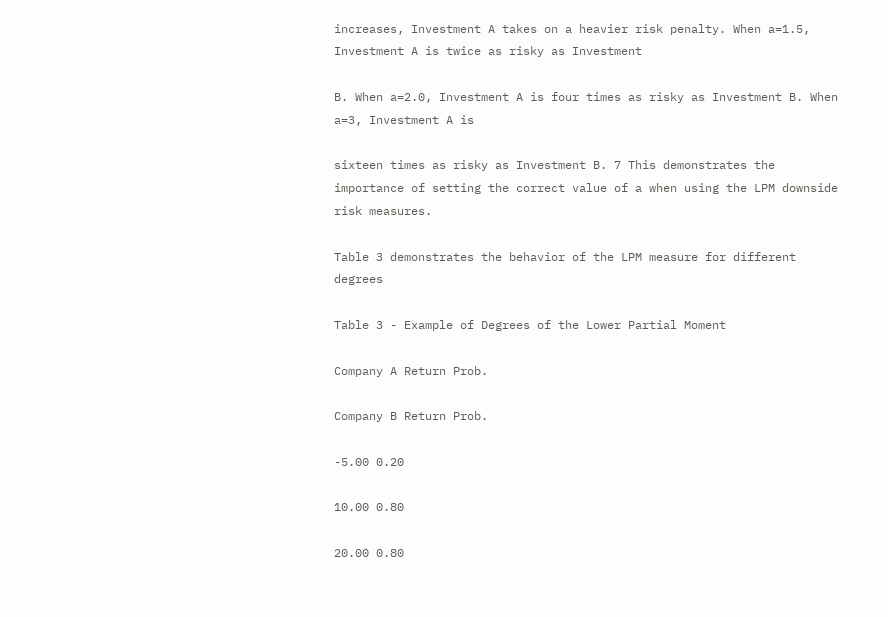increases, Investment A takes on a heavier risk penalty. When a=1.5, Investment A is twice as risky as Investment

B. When a=2.0, Investment A is four times as risky as Investment B. When a=3, Investment A is

sixteen times as risky as Investment B. 7 This demonstrates the importance of setting the correct value of a when using the LPM downside risk measures.

Table 3 demonstrates the behavior of the LPM measure for different degrees

Table 3 - Example of Degrees of the Lower Partial Moment

Company A Return Prob.

Company B Return Prob.

-5.00 0.20

10.00 0.80

20.00 0.80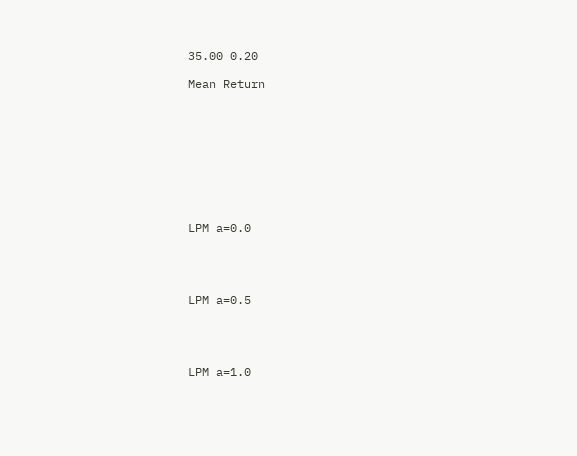35.00 0.20

Mean Return









LPM a=0.0




LPM a=0.5




LPM a=1.0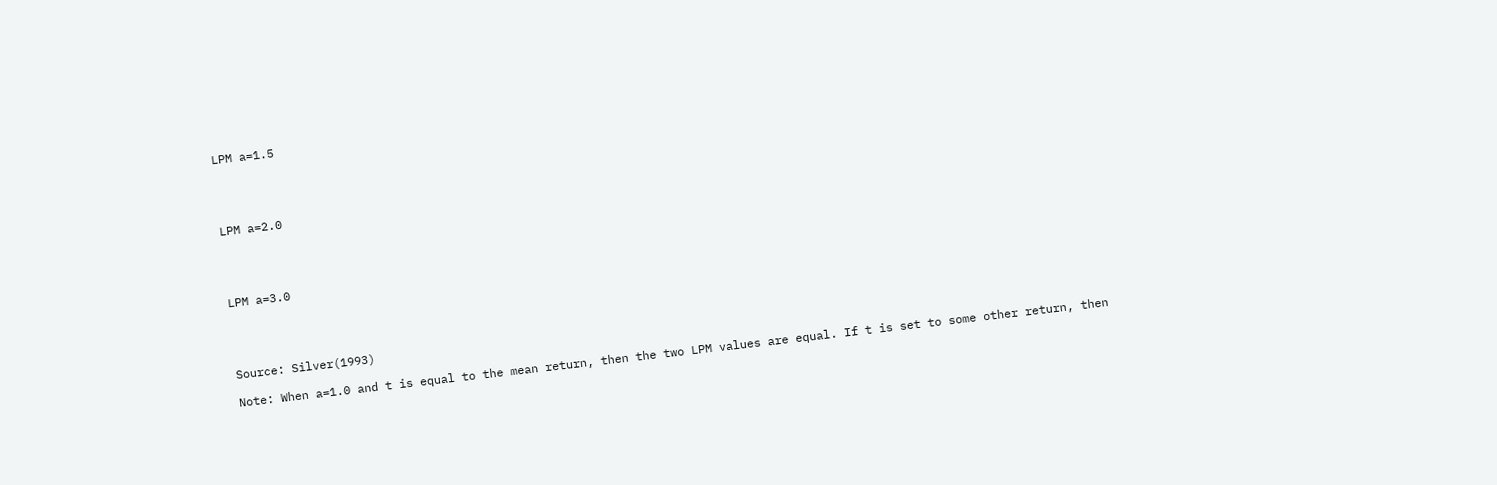LPM a=1.5




LPM a=2.0




LPM a=3.0




Source: Silver(1993)

Note: When a=1.0 and t is equal to the mean return, then the two LPM values are equal. If t is set to some other return, then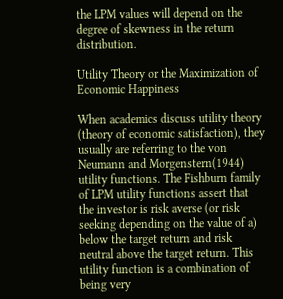the LPM values will depend on the degree of skewness in the return distribution.

Utility Theory or the Maximization of Economic Happiness

When academics discuss utility theory (theory of economic satisfaction), they usually are referring to the von Neumann and Morgenstern(1944) utility functions. The Fishburn family of LPM utility functions assert that the investor is risk averse (or risk seeking depending on the value of a) below the target return and risk neutral above the target return. This utility function is a combination of being very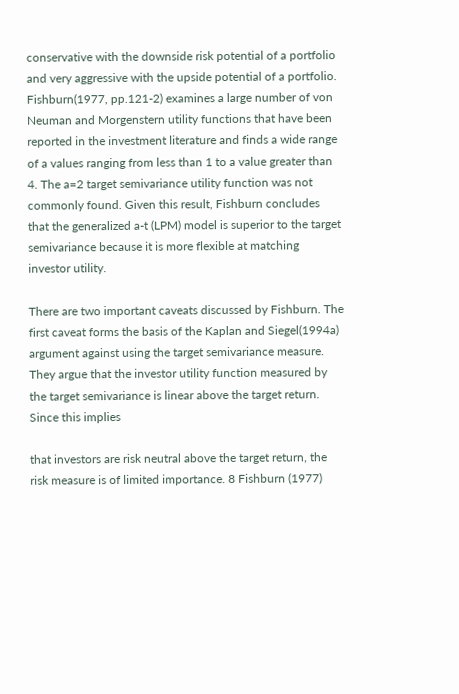conservative with the downside risk potential of a portfolio and very aggressive with the upside potential of a portfolio. Fishburn(1977, pp.121-2) examines a large number of von Neuman and Morgenstern utility functions that have been reported in the investment literature and finds a wide range of a values ranging from less than 1 to a value greater than 4. The a=2 target semivariance utility function was not commonly found. Given this result, Fishburn concludes that the generalized a-t (LPM) model is superior to the target semivariance because it is more flexible at matching investor utility.

There are two important caveats discussed by Fishburn. The first caveat forms the basis of the Kaplan and Siegel(1994a) argument against using the target semivariance measure. They argue that the investor utility function measured by the target semivariance is linear above the target return. Since this implies

that investors are risk neutral above the target return, the risk measure is of limited importance. 8 Fishburn (1977)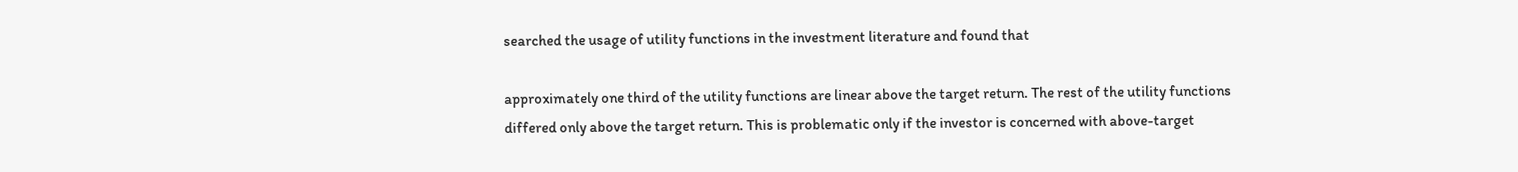searched the usage of utility functions in the investment literature and found that

approximately one third of the utility functions are linear above the target return. The rest of the utility functions differed only above the target return. This is problematic only if the investor is concerned with above-target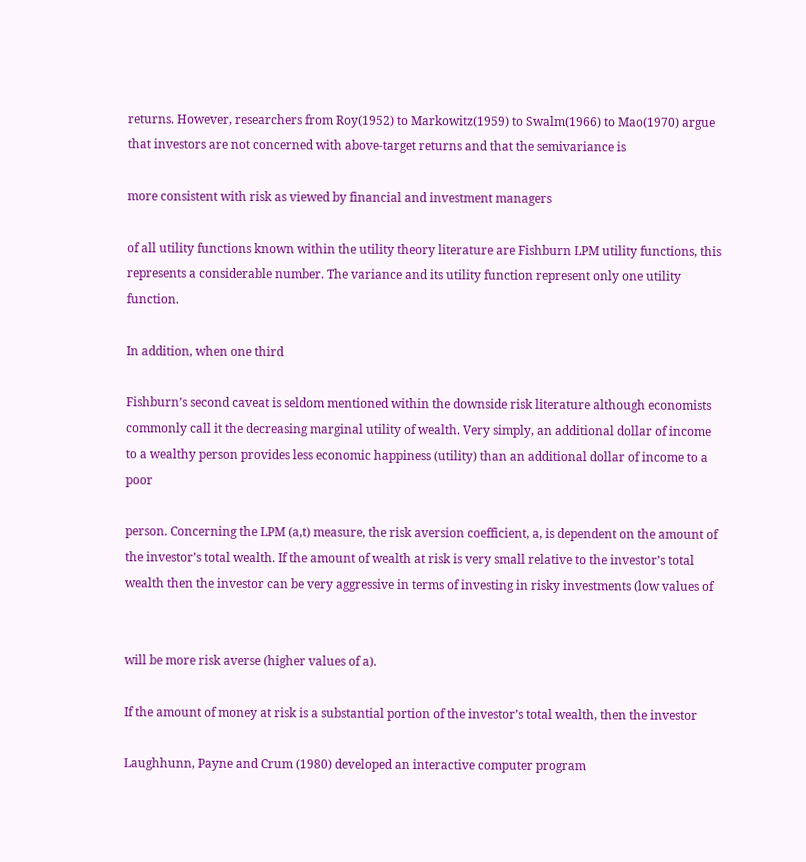returns. However, researchers from Roy(1952) to Markowitz(1959) to Swalm(1966) to Mao(1970) argue that investors are not concerned with above-target returns and that the semivariance is

more consistent with risk as viewed by financial and investment managers

of all utility functions known within the utility theory literature are Fishburn LPM utility functions, this represents a considerable number. The variance and its utility function represent only one utility function.

In addition, when one third

Fishburn’s second caveat is seldom mentioned within the downside risk literature although economists commonly call it the decreasing marginal utility of wealth. Very simply, an additional dollar of income to a wealthy person provides less economic happiness (utility) than an additional dollar of income to a poor

person. Concerning the LPM (a,t) measure, the risk aversion coefficient, a, is dependent on the amount of the investor’s total wealth. If the amount of wealth at risk is very small relative to the investor’s total wealth then the investor can be very aggressive in terms of investing in risky investments (low values of


will be more risk averse (higher values of a).

If the amount of money at risk is a substantial portion of the investor’s total wealth, then the investor

Laughhunn, Payne and Crum (1980) developed an interactive computer program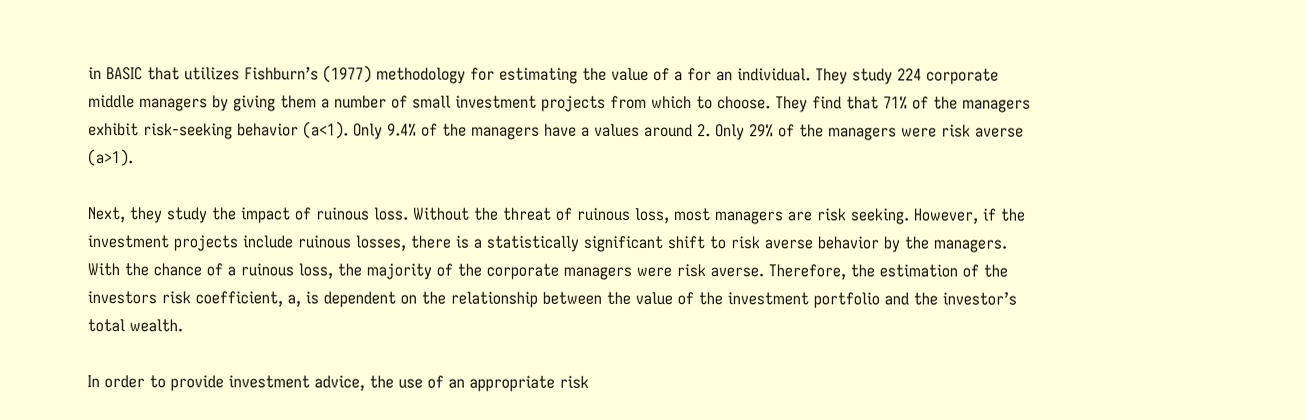in BASIC that utilizes Fishburn’s (1977) methodology for estimating the value of a for an individual. They study 224 corporate middle managers by giving them a number of small investment projects from which to choose. They find that 71% of the managers exhibit risk-seeking behavior (a<1). Only 9.4% of the managers have a values around 2. Only 29% of the managers were risk averse (a>1).

Next, they study the impact of ruinous loss. Without the threat of ruinous loss, most managers are risk seeking. However, if the investment projects include ruinous losses, there is a statistically significant shift to risk averse behavior by the managers. With the chance of a ruinous loss, the majority of the corporate managers were risk averse. Therefore, the estimation of the investors risk coefficient, a, is dependent on the relationship between the value of the investment portfolio and the investor’s total wealth.

In order to provide investment advice, the use of an appropriate risk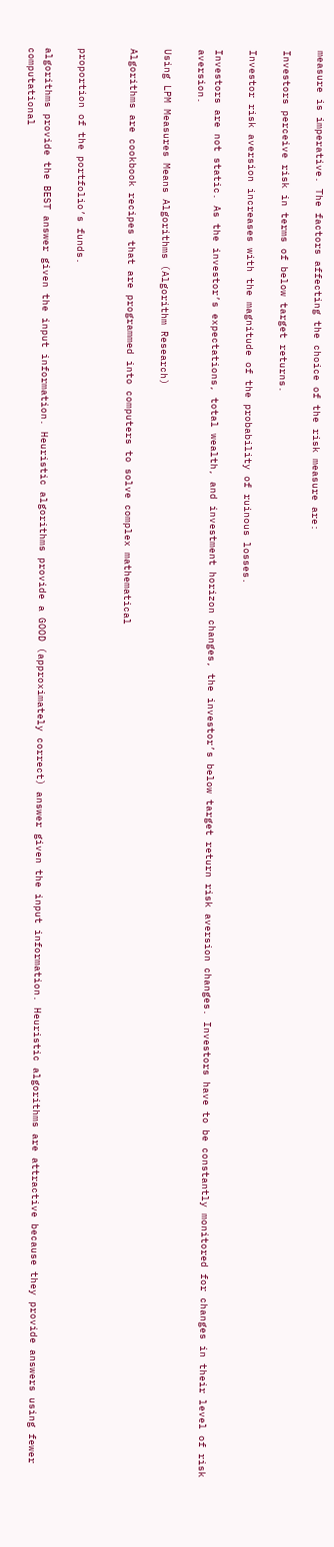measure is imperative. The factors affecting the choice of the risk measure are:

Investors perceive risk in terms of below target returns.

Investor risk aversion increases with the magnitude of the probability of ruinous losses.

Investors are not static. As the investor’s expectations, total wealth, and investment horizon changes, the investor’s below target return risk aversion changes. Investors have to be constantly monitored for changes in their level of risk aversion.

Using LPM Measures Means Algorithms (Algorithm Research)

Algorithms are cookbook recipes that are programmed into computers to solve complex mathematical


proportion of the portfolio’s funds.

algorithms provide the BEST answer given the input information. Heuristic algorithms provide a GOOD (approximately correct) answer given the input information. Heuristic algorithms are attractive because they provide answers using fewer computational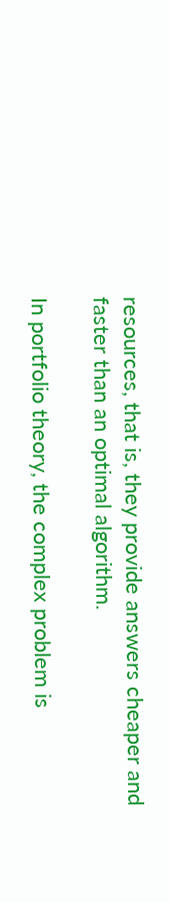resources, that is, they provide answers cheaper and faster than an optimal algorithm.

In portfolio theory, the complex problem is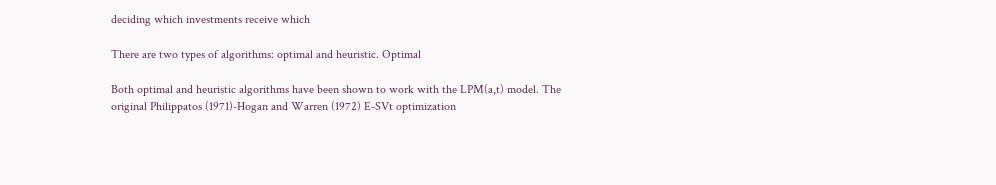deciding which investments receive which

There are two types of algorithms: optimal and heuristic. Optimal

Both optimal and heuristic algorithms have been shown to work with the LPM(a,t) model. The original Philippatos (1971)-Hogan and Warren (1972) E-SVt optimization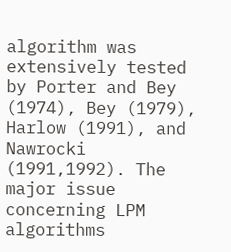algorithm was extensively tested by Porter and Bey (1974), Bey (1979), Harlow (1991), and Nawrocki (1991,1992). The major issue concerning LPM algorithms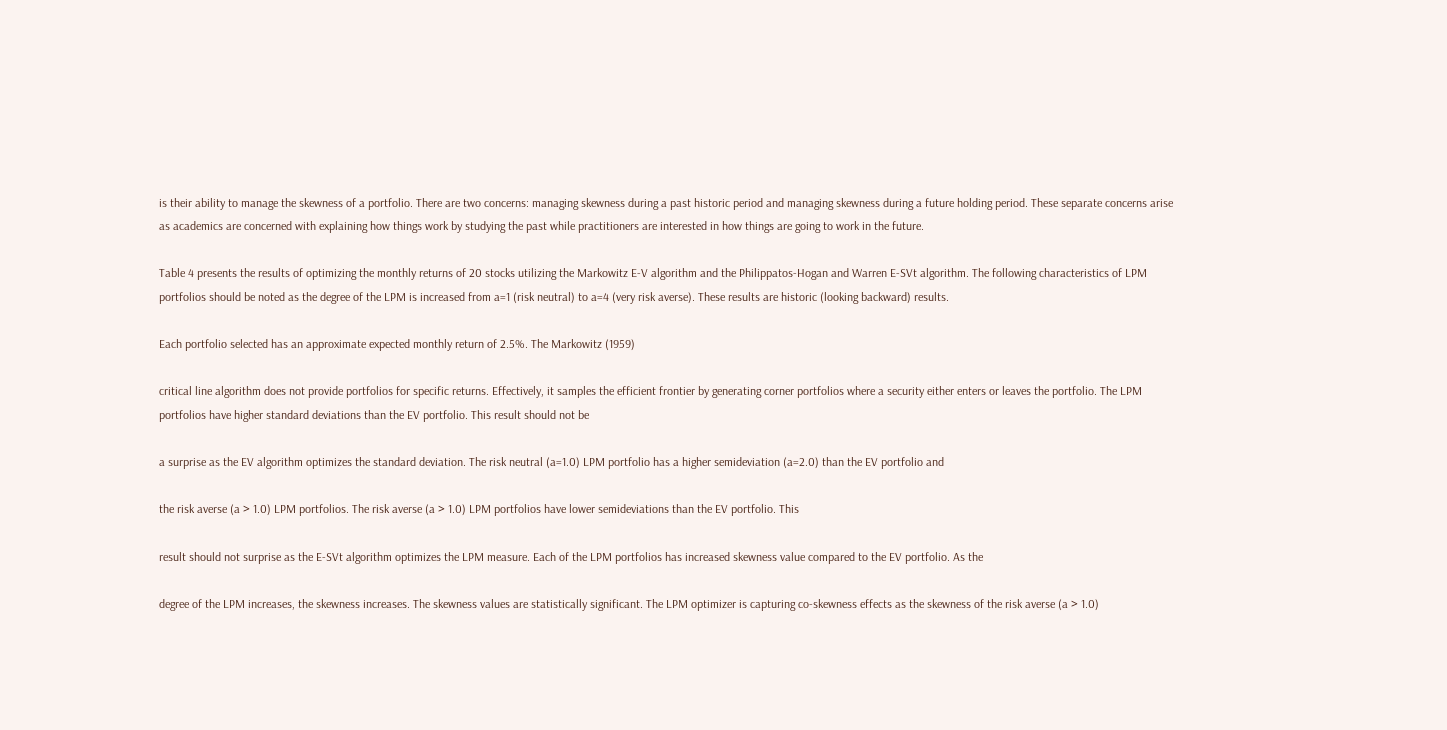is their ability to manage the skewness of a portfolio. There are two concerns: managing skewness during a past historic period and managing skewness during a future holding period. These separate concerns arise as academics are concerned with explaining how things work by studying the past while practitioners are interested in how things are going to work in the future.

Table 4 presents the results of optimizing the monthly returns of 20 stocks utilizing the Markowitz E-V algorithm and the Philippatos-Hogan and Warren E-SVt algorithm. The following characteristics of LPM portfolios should be noted as the degree of the LPM is increased from a=1 (risk neutral) to a=4 (very risk averse). These results are historic (looking backward) results.

Each portfolio selected has an approximate expected monthly return of 2.5%. The Markowitz (1959)

critical line algorithm does not provide portfolios for specific returns. Effectively, it samples the efficient frontier by generating corner portfolios where a security either enters or leaves the portfolio. The LPM portfolios have higher standard deviations than the EV portfolio. This result should not be

a surprise as the EV algorithm optimizes the standard deviation. The risk neutral (a=1.0) LPM portfolio has a higher semideviation (a=2.0) than the EV portfolio and

the risk averse (a > 1.0) LPM portfolios. The risk averse (a > 1.0) LPM portfolios have lower semideviations than the EV portfolio. This

result should not surprise as the E-SVt algorithm optimizes the LPM measure. Each of the LPM portfolios has increased skewness value compared to the EV portfolio. As the

degree of the LPM increases, the skewness increases. The skewness values are statistically significant. The LPM optimizer is capturing co-skewness effects as the skewness of the risk averse (a > 1.0)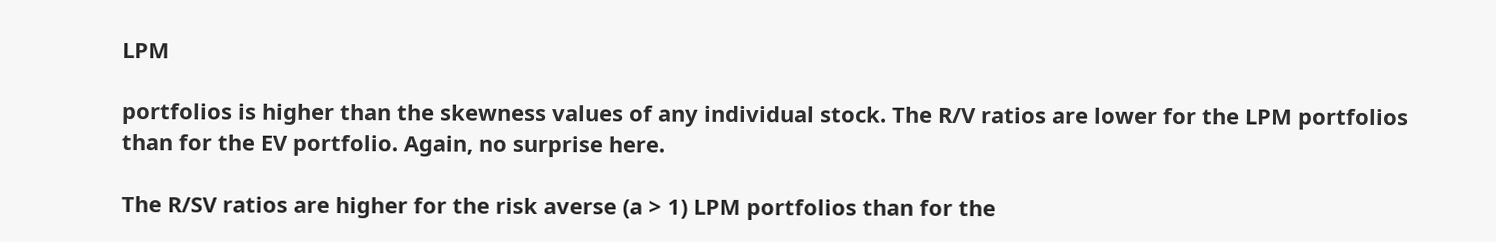LPM

portfolios is higher than the skewness values of any individual stock. The R/V ratios are lower for the LPM portfolios than for the EV portfolio. Again, no surprise here.

The R/SV ratios are higher for the risk averse (a > 1) LPM portfolios than for the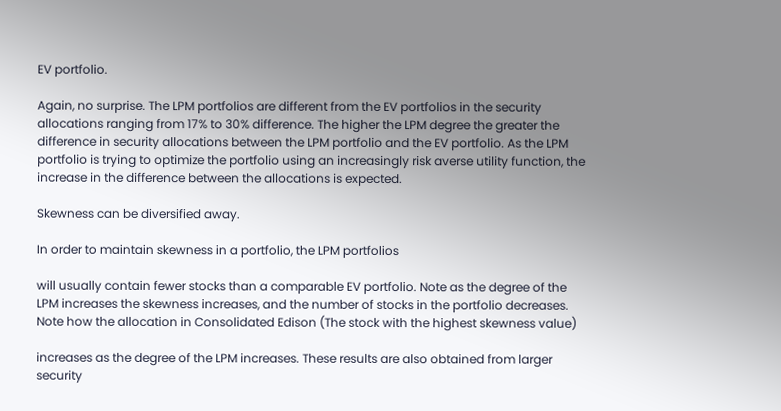EV portfolio.

Again, no surprise. The LPM portfolios are different from the EV portfolios in the security allocations ranging from 17% to 30% difference. The higher the LPM degree the greater the difference in security allocations between the LPM portfolio and the EV portfolio. As the LPM portfolio is trying to optimize the portfolio using an increasingly risk averse utility function, the increase in the difference between the allocations is expected.

Skewness can be diversified away.

In order to maintain skewness in a portfolio, the LPM portfolios

will usually contain fewer stocks than a comparable EV portfolio. Note as the degree of the LPM increases the skewness increases, and the number of stocks in the portfolio decreases. Note how the allocation in Consolidated Edison (The stock with the highest skewness value)

increases as the degree of the LPM increases. These results are also obtained from larger security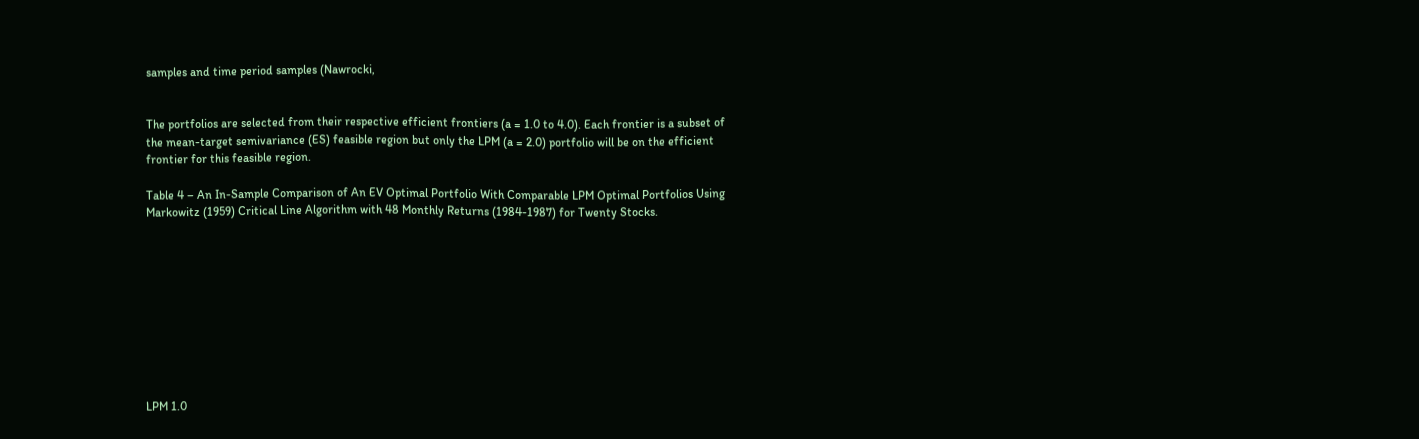samples and time period samples (Nawrocki,


The portfolios are selected from their respective efficient frontiers (a = 1.0 to 4.0). Each frontier is a subset of the mean-target semivariance (ES) feasible region but only the LPM (a = 2.0) portfolio will be on the efficient frontier for this feasible region.

Table 4 – An In-Sample Comparison of An EV Optimal Portfolio With Comparable LPM Optimal Portfolios Using Markowitz (1959) Critical Line Algorithm with 48 Monthly Returns (1984-1987) for Twenty Stocks.










LPM 1.0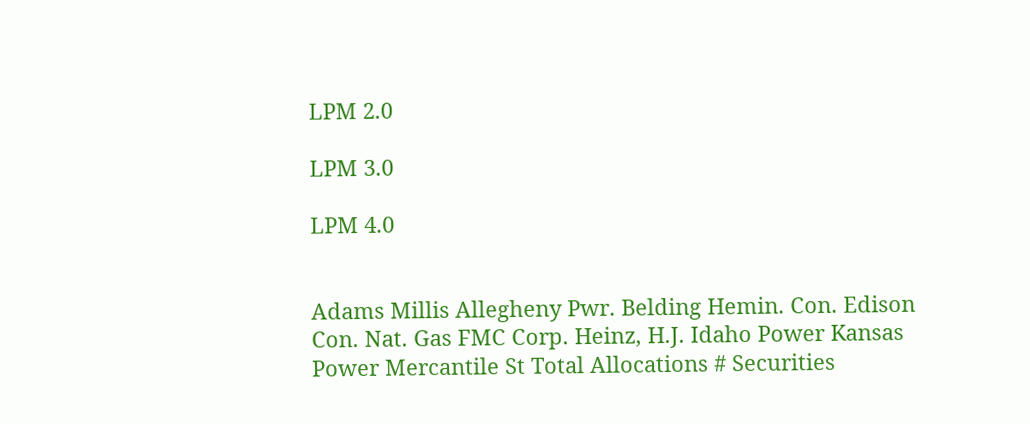LPM 2.0

LPM 3.0

LPM 4.0


Adams Millis Allegheny Pwr. Belding Hemin. Con. Edison Con. Nat. Gas FMC Corp. Heinz, H.J. Idaho Power Kansas Power Mercantile St Total Allocations # Securities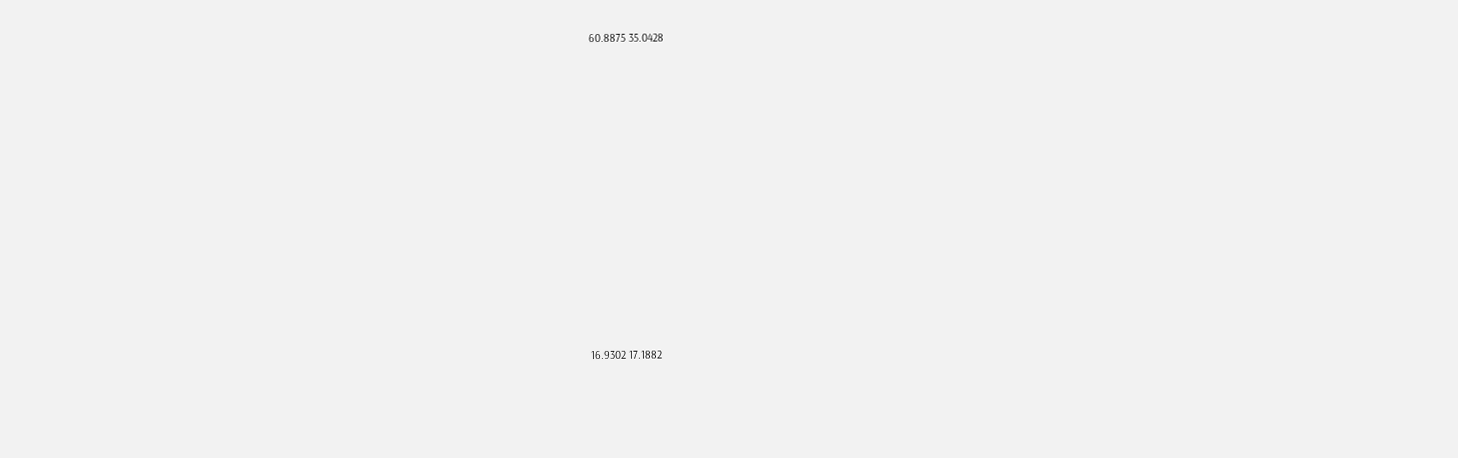60.8875 35.0428
















16.9302 17.1882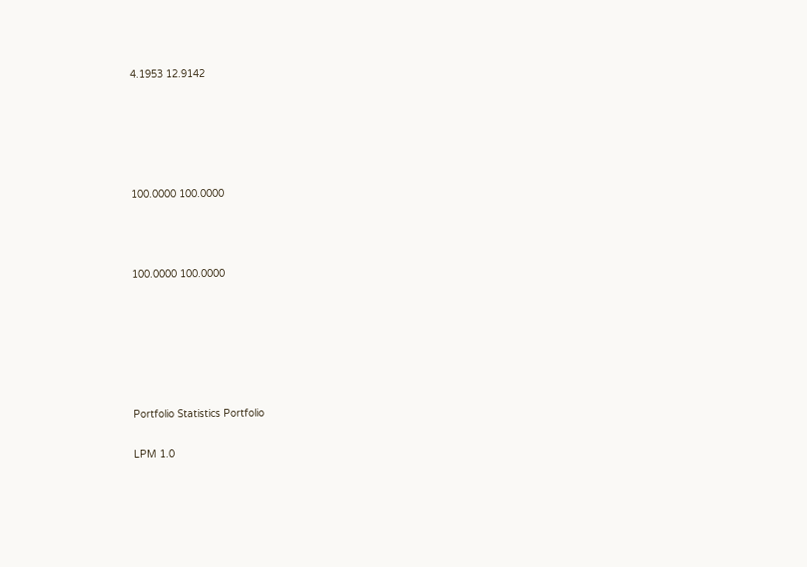4.1953 12.9142





100.0000 100.0000



100.0000 100.0000






Portfolio Statistics Portfolio

LPM 1.0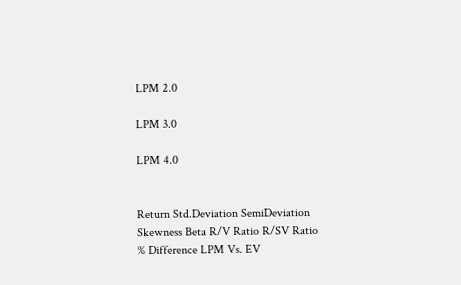LPM 2.0

LPM 3.0

LPM 4.0


Return Std.Deviation SemiDeviation Skewness Beta R/V Ratio R/SV Ratio % Difference LPM Vs. EV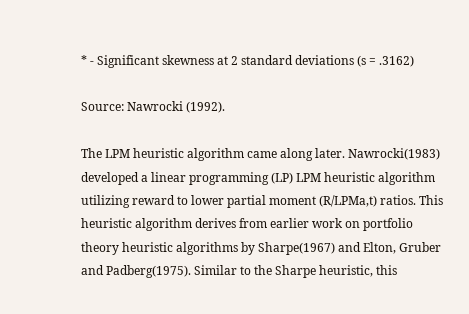* - Significant skewness at 2 standard deviations (s = .3162)

Source: Nawrocki (1992).

The LPM heuristic algorithm came along later. Nawrocki(1983) developed a linear programming (LP) LPM heuristic algorithm utilizing reward to lower partial moment (R/LPMa,t) ratios. This heuristic algorithm derives from earlier work on portfolio theory heuristic algorithms by Sharpe(1967) and Elton, Gruber and Padberg(1975). Similar to the Sharpe heuristic, this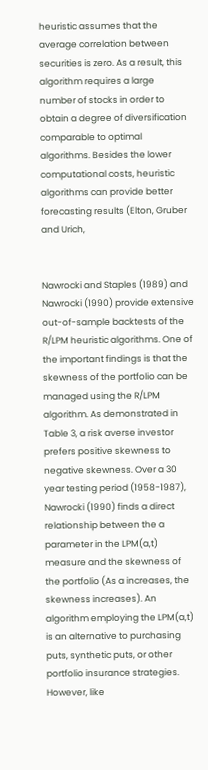heuristic assumes that the average correlation between securities is zero. As a result, this algorithm requires a large number of stocks in order to obtain a degree of diversification comparable to optimal algorithms. Besides the lower computational costs, heuristic algorithms can provide better forecasting results (Elton, Gruber and Urich,


Nawrocki and Staples (1989) and Nawrocki (1990) provide extensive out-of-sample backtests of the R/LPM heuristic algorithms. One of the important findings is that the skewness of the portfolio can be managed using the R/LPM algorithm. As demonstrated in Table 3, a risk averse investor prefers positive skewness to negative skewness. Over a 30 year testing period (1958-1987), Nawrocki (1990) finds a direct relationship between the a parameter in the LPM(a,t) measure and the skewness of the portfolio (As a increases, the skewness increases). An algorithm employing the LPM(a,t) is an alternative to purchasing puts, synthetic puts, or other portfolio insurance strategies. However, like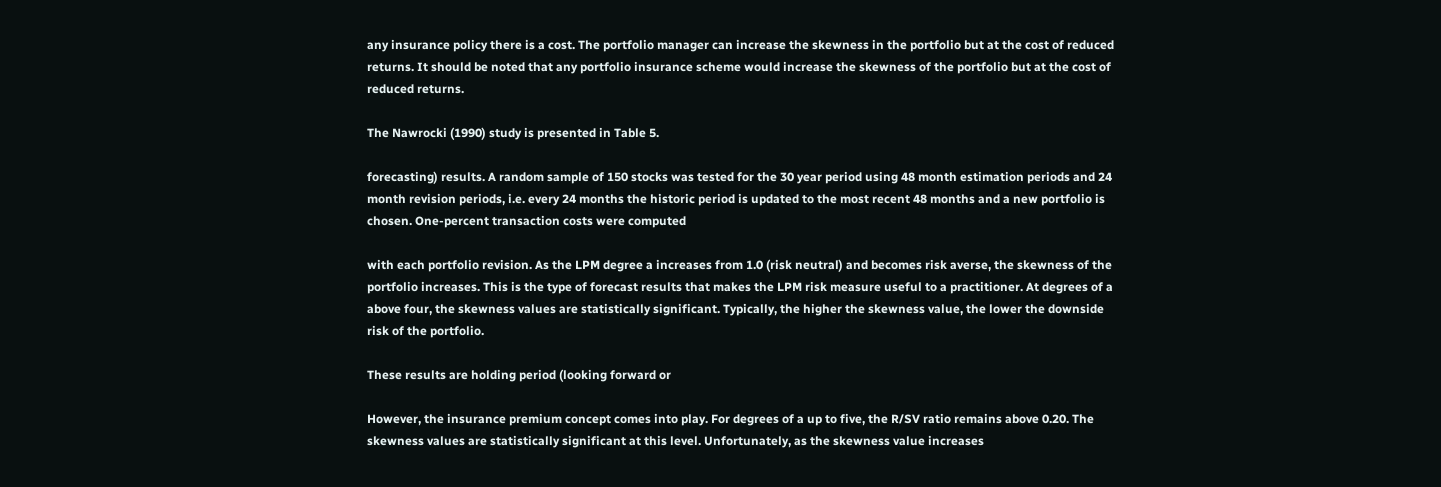any insurance policy there is a cost. The portfolio manager can increase the skewness in the portfolio but at the cost of reduced returns. It should be noted that any portfolio insurance scheme would increase the skewness of the portfolio but at the cost of reduced returns.

The Nawrocki (1990) study is presented in Table 5.

forecasting) results. A random sample of 150 stocks was tested for the 30 year period using 48 month estimation periods and 24 month revision periods, i.e. every 24 months the historic period is updated to the most recent 48 months and a new portfolio is chosen. One-percent transaction costs were computed

with each portfolio revision. As the LPM degree a increases from 1.0 (risk neutral) and becomes risk averse, the skewness of the portfolio increases. This is the type of forecast results that makes the LPM risk measure useful to a practitioner. At degrees of a above four, the skewness values are statistically significant. Typically, the higher the skewness value, the lower the downside risk of the portfolio.

These results are holding period (looking forward or

However, the insurance premium concept comes into play. For degrees of a up to five, the R/SV ratio remains above 0.20. The skewness values are statistically significant at this level. Unfortunately, as the skewness value increases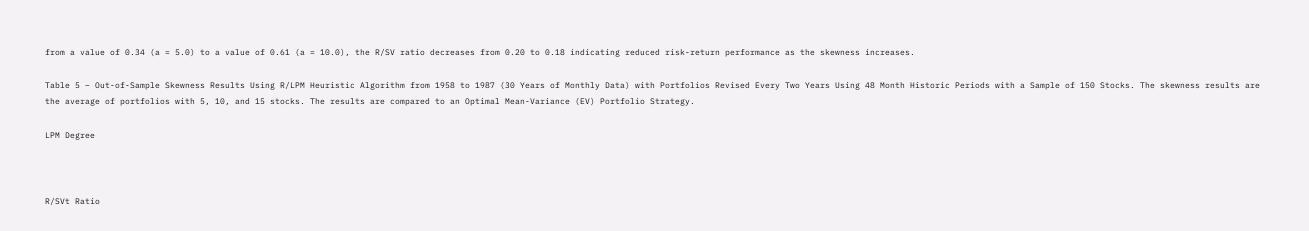from a value of 0.34 (a = 5.0) to a value of 0.61 (a = 10.0), the R/SV ratio decreases from 0.20 to 0.18 indicating reduced risk-return performance as the skewness increases.

Table 5 – Out-of-Sample Skewness Results Using R/LPM Heuristic Algorithm from 1958 to 1987 (30 Years of Monthly Data) with Portfolios Revised Every Two Years Using 48 Month Historic Periods with a Sample of 150 Stocks. The skewness results are the average of portfolios with 5, 10, and 15 stocks. The results are compared to an Optimal Mean-Variance (EV) Portfolio Strategy.

LPM Degree



R/SVt Ratio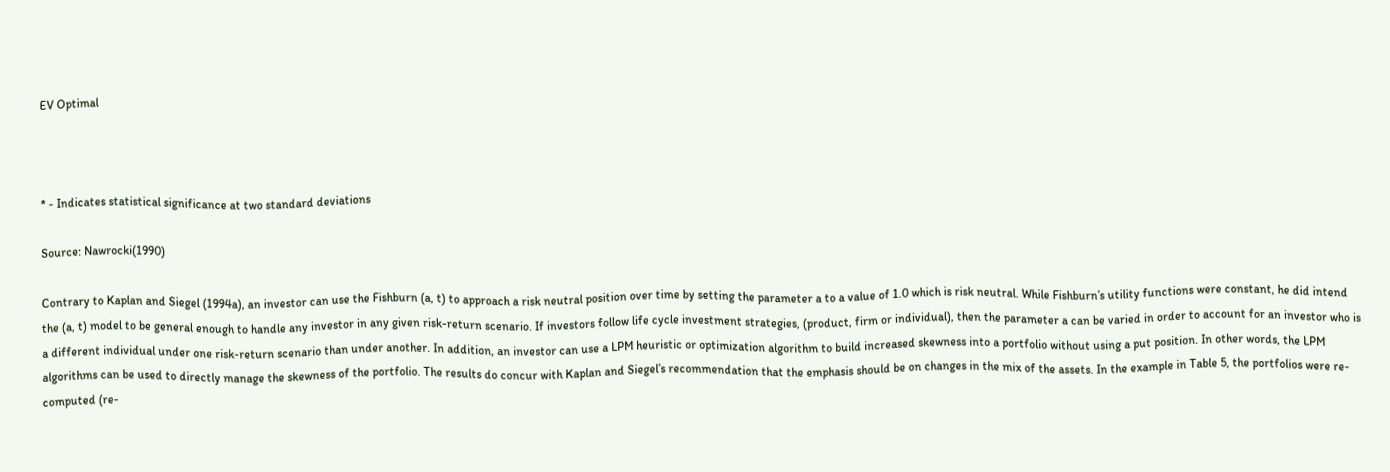EV Optimal



* - Indicates statistical significance at two standard deviations

Source: Nawrocki(1990)

Contrary to Kaplan and Siegel (1994a), an investor can use the Fishburn (a, t) to approach a risk neutral position over time by setting the parameter a to a value of 1.0 which is risk neutral. While Fishburn’s utility functions were constant, he did intend the (a, t) model to be general enough to handle any investor in any given risk-return scenario. If investors follow life cycle investment strategies, (product, firm or individual), then the parameter a can be varied in order to account for an investor who is a different individual under one risk-return scenario than under another. In addition, an investor can use a LPM heuristic or optimization algorithm to build increased skewness into a portfolio without using a put position. In other words, the LPM algorithms can be used to directly manage the skewness of the portfolio. The results do concur with Kaplan and Siegel’s recommendation that the emphasis should be on changes in the mix of the assets. In the example in Table 5, the portfolios were re-computed (re-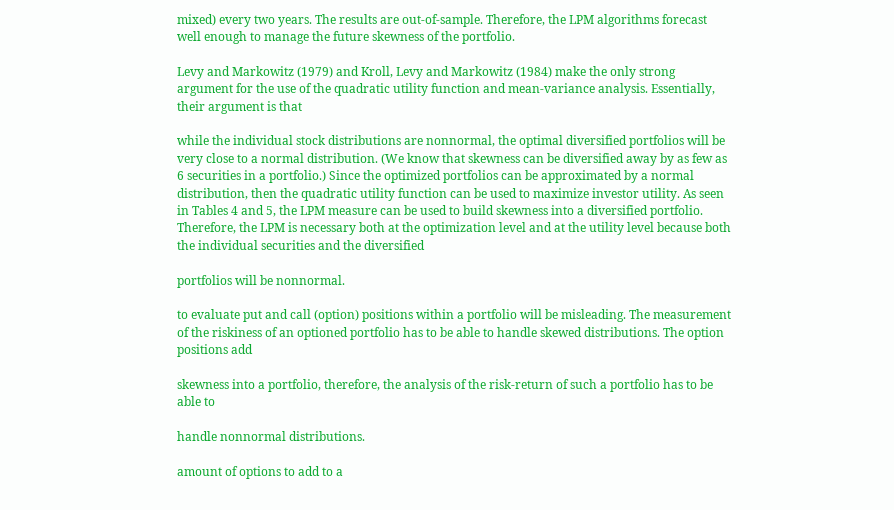mixed) every two years. The results are out-of-sample. Therefore, the LPM algorithms forecast well enough to manage the future skewness of the portfolio.

Levy and Markowitz (1979) and Kroll, Levy and Markowitz (1984) make the only strong argument for the use of the quadratic utility function and mean-variance analysis. Essentially, their argument is that

while the individual stock distributions are nonnormal, the optimal diversified portfolios will be very close to a normal distribution. (We know that skewness can be diversified away by as few as 6 securities in a portfolio.) Since the optimized portfolios can be approximated by a normal distribution, then the quadratic utility function can be used to maximize investor utility. As seen in Tables 4 and 5, the LPM measure can be used to build skewness into a diversified portfolio. Therefore, the LPM is necessary both at the optimization level and at the utility level because both the individual securities and the diversified

portfolios will be nonnormal.

to evaluate put and call (option) positions within a portfolio will be misleading. The measurement of the riskiness of an optioned portfolio has to be able to handle skewed distributions. The option positions add

skewness into a portfolio, therefore, the analysis of the risk-return of such a portfolio has to be able to

handle nonnormal distributions.

amount of options to add to a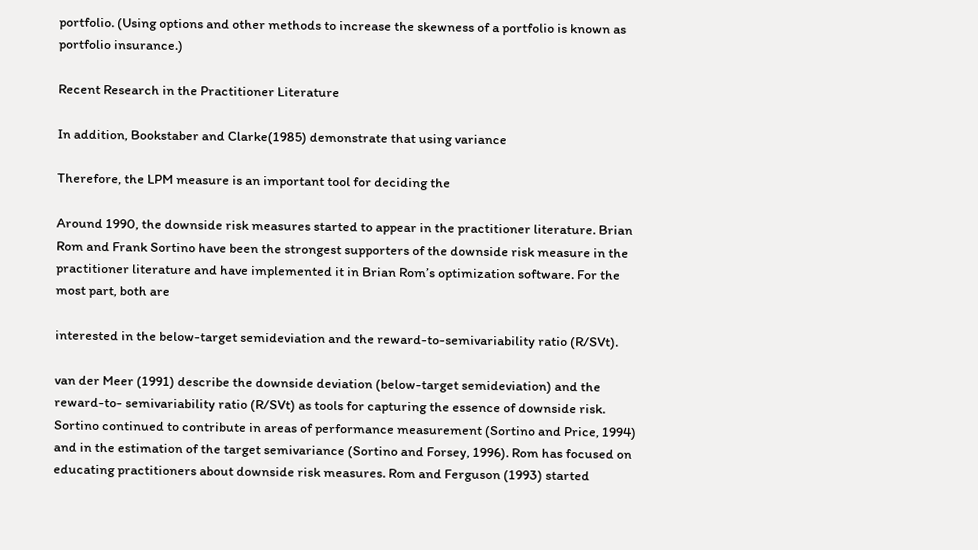portfolio. (Using options and other methods to increase the skewness of a portfolio is known as portfolio insurance.)

Recent Research in the Practitioner Literature

In addition, Bookstaber and Clarke(1985) demonstrate that using variance

Therefore, the LPM measure is an important tool for deciding the

Around 1990, the downside risk measures started to appear in the practitioner literature. Brian Rom and Frank Sortino have been the strongest supporters of the downside risk measure in the practitioner literature and have implemented it in Brian Rom’s optimization software. For the most part, both are

interested in the below-target semideviation and the reward-to-semivariability ratio (R/SVt).

van der Meer (1991) describe the downside deviation (below-target semideviation) and the reward-to- semivariability ratio (R/SVt) as tools for capturing the essence of downside risk. Sortino continued to contribute in areas of performance measurement (Sortino and Price, 1994) and in the estimation of the target semivariance (Sortino and Forsey, 1996). Rom has focused on educating practitioners about downside risk measures. Rom and Ferguson (1993) started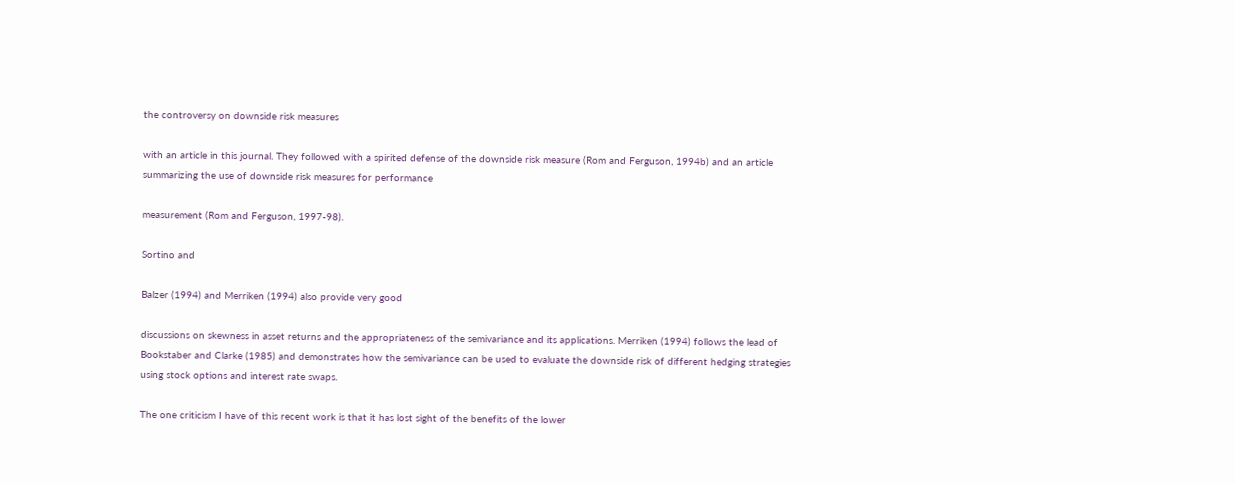the controversy on downside risk measures

with an article in this journal. They followed with a spirited defense of the downside risk measure (Rom and Ferguson, 1994b) and an article summarizing the use of downside risk measures for performance

measurement (Rom and Ferguson, 1997-98).

Sortino and

Balzer (1994) and Merriken (1994) also provide very good

discussions on skewness in asset returns and the appropriateness of the semivariance and its applications. Merriken (1994) follows the lead of Bookstaber and Clarke (1985) and demonstrates how the semivariance can be used to evaluate the downside risk of different hedging strategies using stock options and interest rate swaps.

The one criticism I have of this recent work is that it has lost sight of the benefits of the lower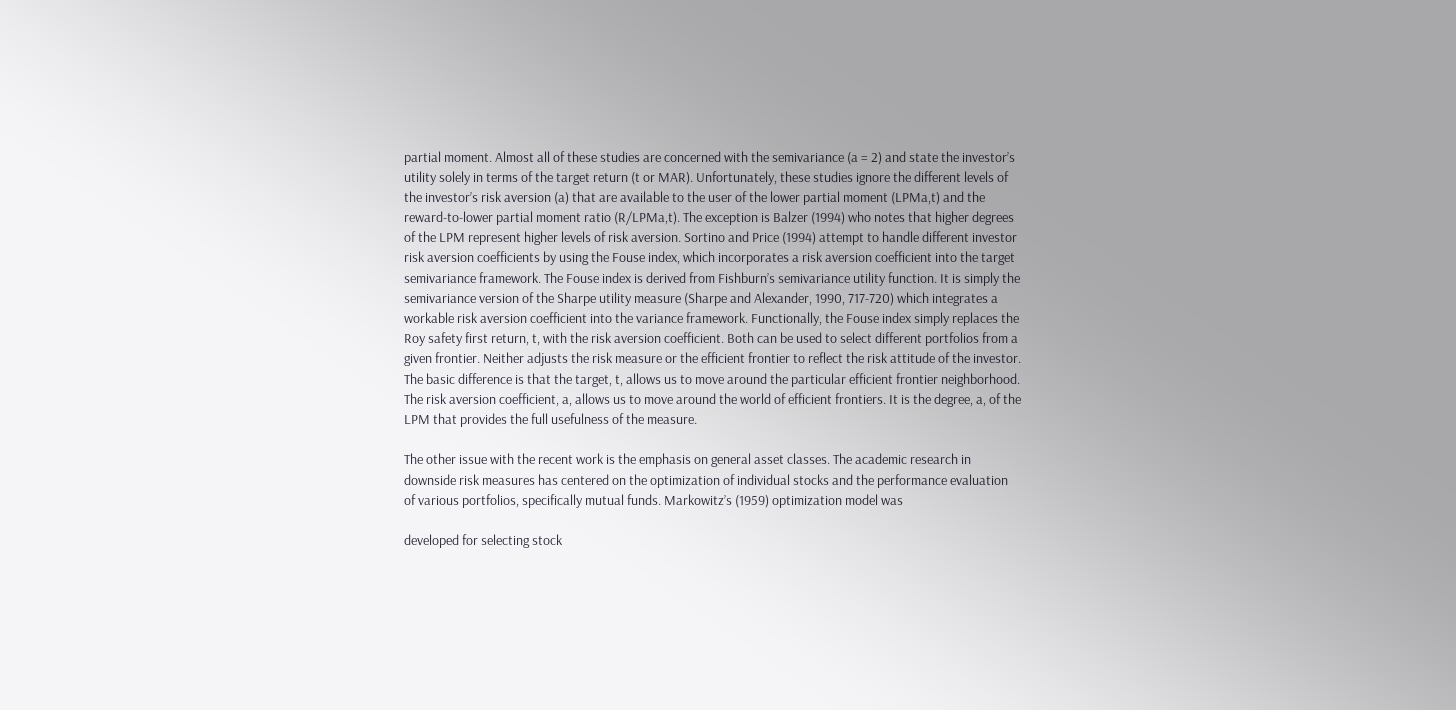partial moment. Almost all of these studies are concerned with the semivariance (a = 2) and state the investor’s utility solely in terms of the target return (t or MAR). Unfortunately, these studies ignore the different levels of the investor’s risk aversion (a) that are available to the user of the lower partial moment (LPMa,t) and the reward-to-lower partial moment ratio (R/LPMa,t). The exception is Balzer (1994) who notes that higher degrees of the LPM represent higher levels of risk aversion. Sortino and Price (1994) attempt to handle different investor risk aversion coefficients by using the Fouse index, which incorporates a risk aversion coefficient into the target semivariance framework. The Fouse index is derived from Fishburn’s semivariance utility function. It is simply the semivariance version of the Sharpe utility measure (Sharpe and Alexander, 1990, 717-720) which integrates a workable risk aversion coefficient into the variance framework. Functionally, the Fouse index simply replaces the Roy safety first return, t, with the risk aversion coefficient. Both can be used to select different portfolios from a given frontier. Neither adjusts the risk measure or the efficient frontier to reflect the risk attitude of the investor. The basic difference is that the target, t, allows us to move around the particular efficient frontier neighborhood. The risk aversion coefficient, a, allows us to move around the world of efficient frontiers. It is the degree, a, of the LPM that provides the full usefulness of the measure.

The other issue with the recent work is the emphasis on general asset classes. The academic research in downside risk measures has centered on the optimization of individual stocks and the performance evaluation of various portfolios, specifically mutual funds. Markowitz’s (1959) optimization model was

developed for selecting stock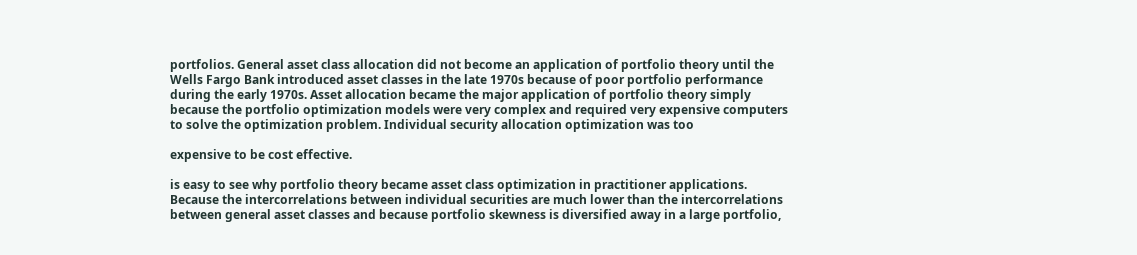portfolios. General asset class allocation did not become an application of portfolio theory until the Wells Fargo Bank introduced asset classes in the late 1970s because of poor portfolio performance during the early 1970s. Asset allocation became the major application of portfolio theory simply because the portfolio optimization models were very complex and required very expensive computers to solve the optimization problem. Individual security allocation optimization was too

expensive to be cost effective.

is easy to see why portfolio theory became asset class optimization in practitioner applications. Because the intercorrelations between individual securities are much lower than the intercorrelations between general asset classes and because portfolio skewness is diversified away in a large portfolio,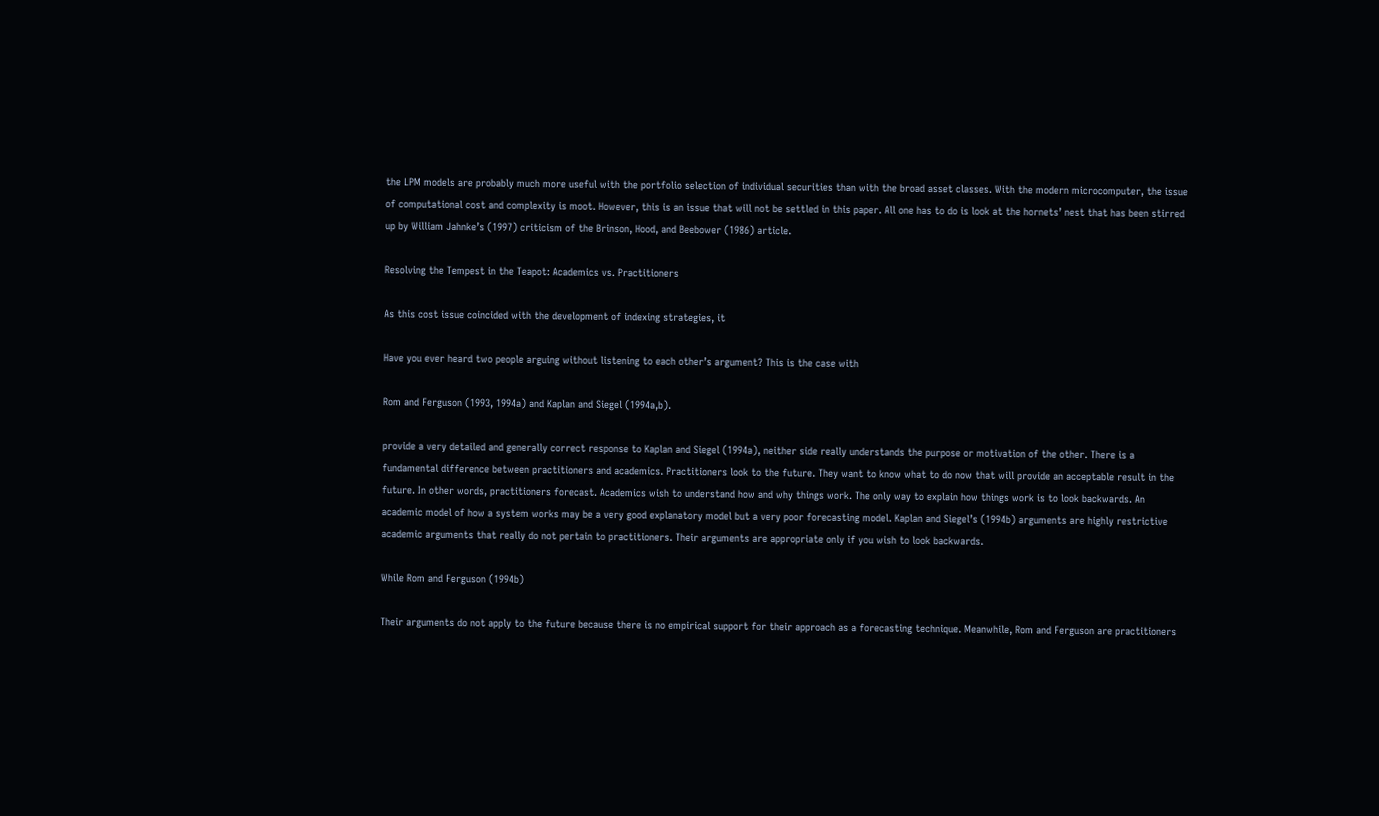the LPM models are probably much more useful with the portfolio selection of individual securities than with the broad asset classes. With the modern microcomputer, the issue of computational cost and complexity is moot. However, this is an issue that will not be settled in this paper. All one has to do is look at the hornets’ nest that has been stirred up by William Jahnke’s (1997) criticism of the Brinson, Hood, and Beebower (1986) article.

Resolving the Tempest in the Teapot: Academics vs. Practitioners

As this cost issue coincided with the development of indexing strategies, it

Have you ever heard two people arguing without listening to each other’s argument? This is the case with

Rom and Ferguson (1993, 1994a) and Kaplan and Siegel (1994a,b).

provide a very detailed and generally correct response to Kaplan and Siegel (1994a), neither side really understands the purpose or motivation of the other. There is a fundamental difference between practitioners and academics. Practitioners look to the future. They want to know what to do now that will provide an acceptable result in the future. In other words, practitioners forecast. Academics wish to understand how and why things work. The only way to explain how things work is to look backwards. An academic model of how a system works may be a very good explanatory model but a very poor forecasting model. Kaplan and Siegel’s (1994b) arguments are highly restrictive academic arguments that really do not pertain to practitioners. Their arguments are appropriate only if you wish to look backwards.

While Rom and Ferguson (1994b)

Their arguments do not apply to the future because there is no empirical support for their approach as a forecasting technique. Meanwhile, Rom and Ferguson are practitioners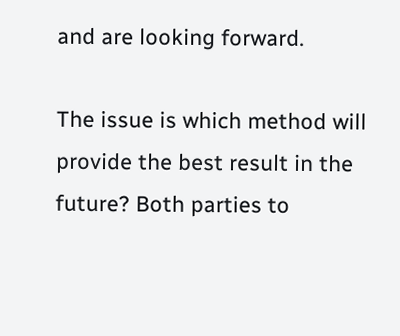and are looking forward.

The issue is which method will provide the best result in the future? Both parties to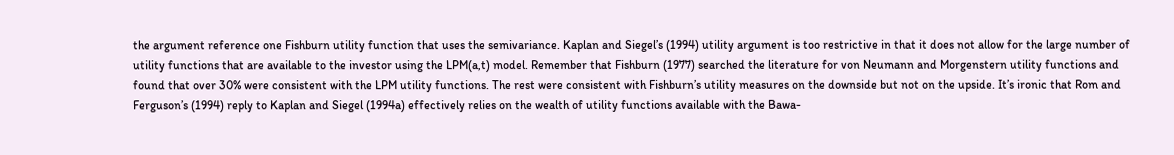the argument reference one Fishburn utility function that uses the semivariance. Kaplan and Siegel’s (1994) utility argument is too restrictive in that it does not allow for the large number of utility functions that are available to the investor using the LPM(a,t) model. Remember that Fishburn (1977) searched the literature for von Neumann and Morgenstern utility functions and found that over 30% were consistent with the LPM utility functions. The rest were consistent with Fishburn’s utility measures on the downside but not on the upside. It’s ironic that Rom and Ferguson’s (1994) reply to Kaplan and Siegel (1994a) effectively relies on the wealth of utility functions available with the Bawa-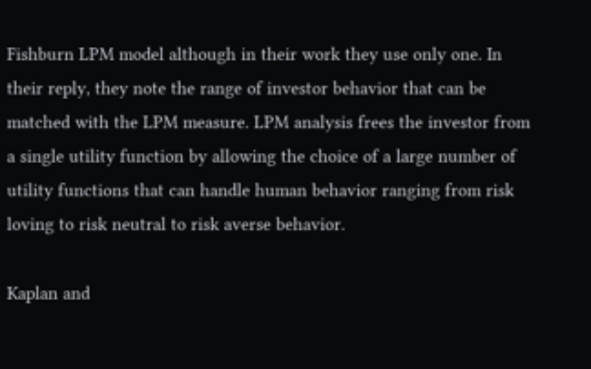Fishburn LPM model although in their work they use only one. In their reply, they note the range of investor behavior that can be matched with the LPM measure. LPM analysis frees the investor from a single utility function by allowing the choice of a large number of utility functions that can handle human behavior ranging from risk loving to risk neutral to risk averse behavior.

Kaplan and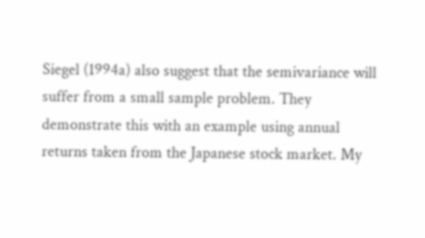Siegel (1994a) also suggest that the semivariance will suffer from a small sample problem. They demonstrate this with an example using annual returns taken from the Japanese stock market. My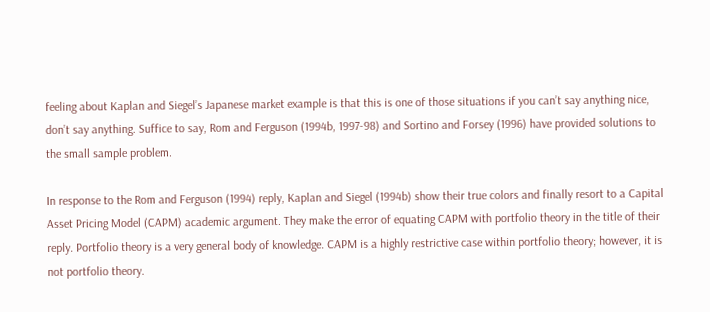feeling about Kaplan and Siegel’s Japanese market example is that this is one of those situations if you can’t say anything nice, don’t say anything. Suffice to say, Rom and Ferguson (1994b, 1997-98) and Sortino and Forsey (1996) have provided solutions to the small sample problem.

In response to the Rom and Ferguson (1994) reply, Kaplan and Siegel (1994b) show their true colors and finally resort to a Capital Asset Pricing Model (CAPM) academic argument. They make the error of equating CAPM with portfolio theory in the title of their reply. Portfolio theory is a very general body of knowledge. CAPM is a highly restrictive case within portfolio theory; however, it is not portfolio theory.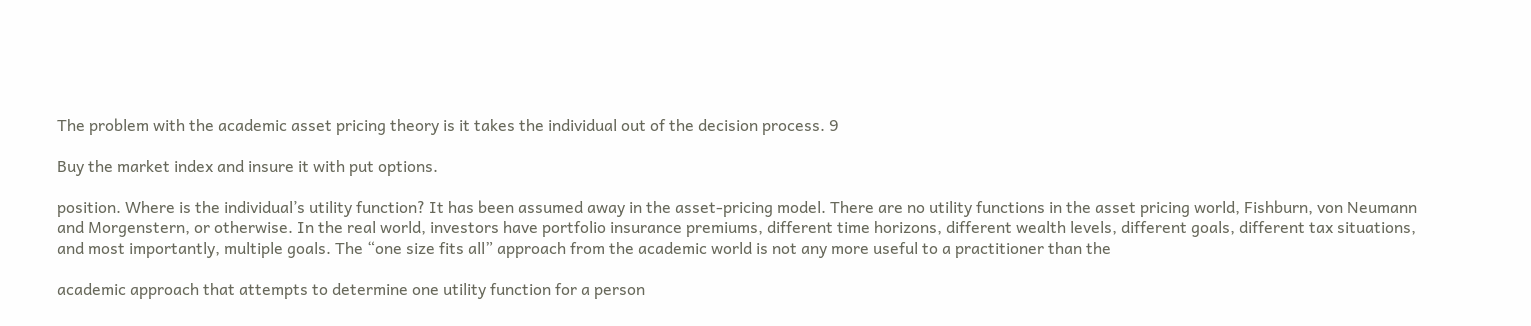The problem with the academic asset pricing theory is it takes the individual out of the decision process. 9

Buy the market index and insure it with put options.

position. Where is the individual’s utility function? It has been assumed away in the asset-pricing model. There are no utility functions in the asset pricing world, Fishburn, von Neumann and Morgenstern, or otherwise. In the real world, investors have portfolio insurance premiums, different time horizons, different wealth levels, different goals, different tax situations, and most importantly, multiple goals. The “one size fits all” approach from the academic world is not any more useful to a practitioner than the

academic approach that attempts to determine one utility function for a person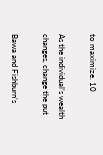to maximize. 10

As the individual’s wealth changes, change the put

Bawa and Fishburn’s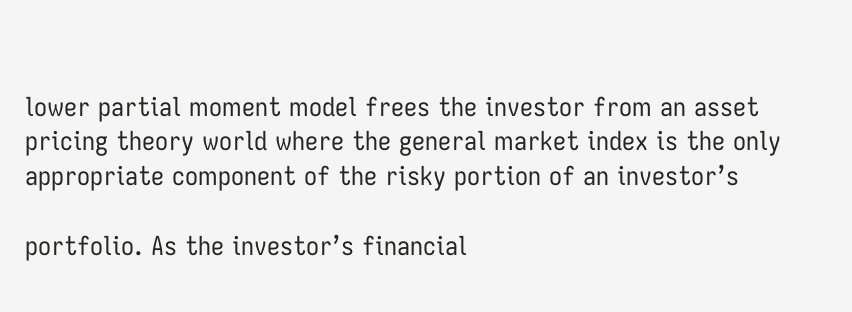lower partial moment model frees the investor from an asset pricing theory world where the general market index is the only appropriate component of the risky portion of an investor’s

portfolio. As the investor’s financial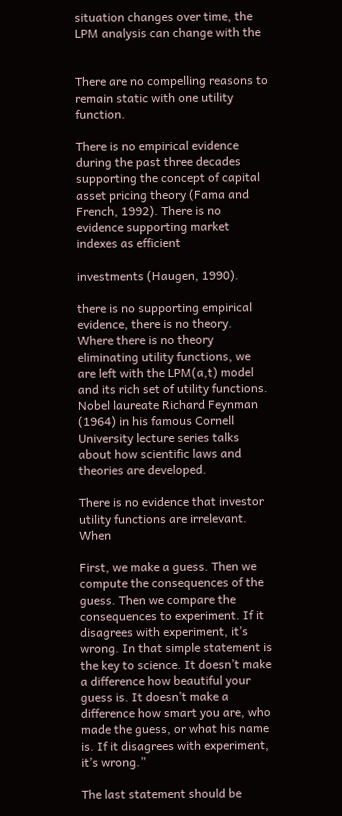situation changes over time, the LPM analysis can change with the


There are no compelling reasons to remain static with one utility function.

There is no empirical evidence during the past three decades supporting the concept of capital asset pricing theory (Fama and French, 1992). There is no evidence supporting market indexes as efficient

investments (Haugen, 1990).

there is no supporting empirical evidence, there is no theory. Where there is no theory eliminating utility functions, we are left with the LPM(a,t) model and its rich set of utility functions. Nobel laureate Richard Feynman (1964) in his famous Cornell University lecture series talks about how scientific laws and theories are developed.

There is no evidence that investor utility functions are irrelevant. When

First, we make a guess. Then we compute the consequences of the guess. Then we compare the consequences to experiment. If it disagrees with experiment, it’s wrong. In that simple statement is the key to science. It doesn’t make a difference how beautiful your guess is. It doesn’t make a difference how smart you are, who made the guess, or what his name is. If it disagrees with experiment, it’s wrong.”

The last statement should be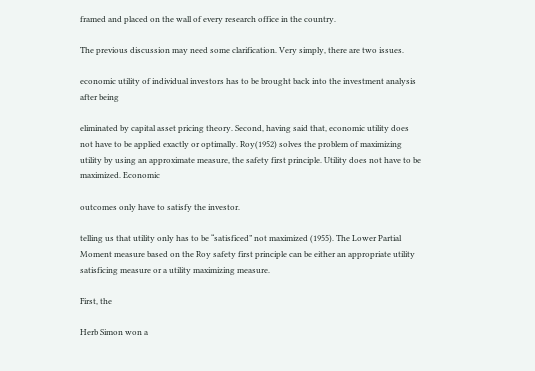framed and placed on the wall of every research office in the country.

The previous discussion may need some clarification. Very simply, there are two issues.

economic utility of individual investors has to be brought back into the investment analysis after being

eliminated by capital asset pricing theory. Second, having said that, economic utility does not have to be applied exactly or optimally. Roy(1952) solves the problem of maximizing utility by using an approximate measure, the safety first principle. Utility does not have to be maximized. Economic

outcomes only have to satisfy the investor.

telling us that utility only has to be “satisficed” not maximized (1955). The Lower Partial Moment measure based on the Roy safety first principle can be either an appropriate utility satisficing measure or a utility maximizing measure.

First, the

Herb Simon won a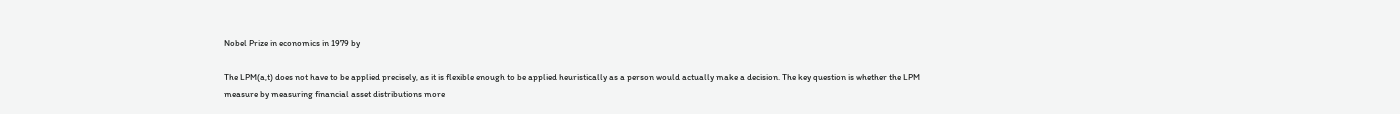Nobel Prize in economics in 1979 by

The LPM(a,t) does not have to be applied precisely, as it is flexible enough to be applied heuristically as a person would actually make a decision. The key question is whether the LPM measure by measuring financial asset distributions more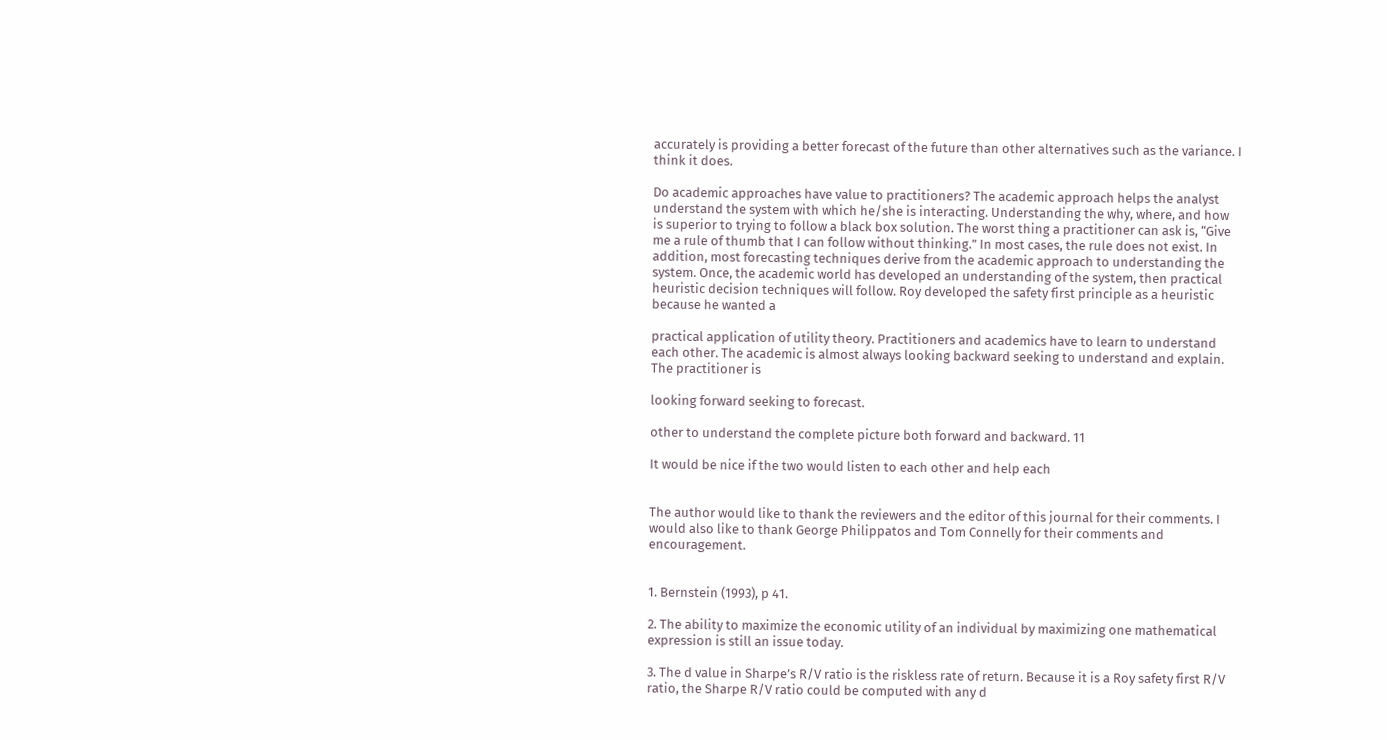accurately is providing a better forecast of the future than other alternatives such as the variance. I think it does.

Do academic approaches have value to practitioners? The academic approach helps the analyst understand the system with which he/she is interacting. Understanding the why, where, and how is superior to trying to follow a black box solution. The worst thing a practitioner can ask is, “Give me a rule of thumb that I can follow without thinking.” In most cases, the rule does not exist. In addition, most forecasting techniques derive from the academic approach to understanding the system. Once, the academic world has developed an understanding of the system, then practical heuristic decision techniques will follow. Roy developed the safety first principle as a heuristic because he wanted a

practical application of utility theory. Practitioners and academics have to learn to understand each other. The academic is almost always looking backward seeking to understand and explain. The practitioner is

looking forward seeking to forecast.

other to understand the complete picture both forward and backward. 11

It would be nice if the two would listen to each other and help each


The author would like to thank the reviewers and the editor of this journal for their comments. I would also like to thank George Philippatos and Tom Connelly for their comments and encouragement.


1. Bernstein (1993), p 41.

2. The ability to maximize the economic utility of an individual by maximizing one mathematical expression is still an issue today.

3. The d value in Sharpe’s R/V ratio is the riskless rate of return. Because it is a Roy safety first R/V ratio, the Sharpe R/V ratio could be computed with any d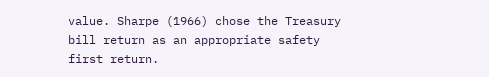value. Sharpe (1966) chose the Treasury bill return as an appropriate safety first return.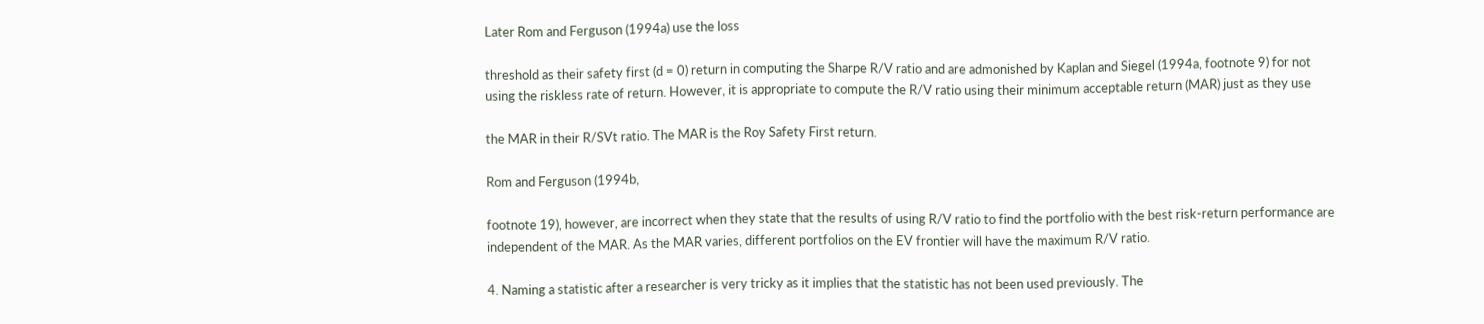Later Rom and Ferguson (1994a) use the loss

threshold as their safety first (d = 0) return in computing the Sharpe R/V ratio and are admonished by Kaplan and Siegel (1994a, footnote 9) for not using the riskless rate of return. However, it is appropriate to compute the R/V ratio using their minimum acceptable return (MAR) just as they use

the MAR in their R/SVt ratio. The MAR is the Roy Safety First return.

Rom and Ferguson (1994b,

footnote 19), however, are incorrect when they state that the results of using R/V ratio to find the portfolio with the best risk-return performance are independent of the MAR. As the MAR varies, different portfolios on the EV frontier will have the maximum R/V ratio.

4. Naming a statistic after a researcher is very tricky as it implies that the statistic has not been used previously. The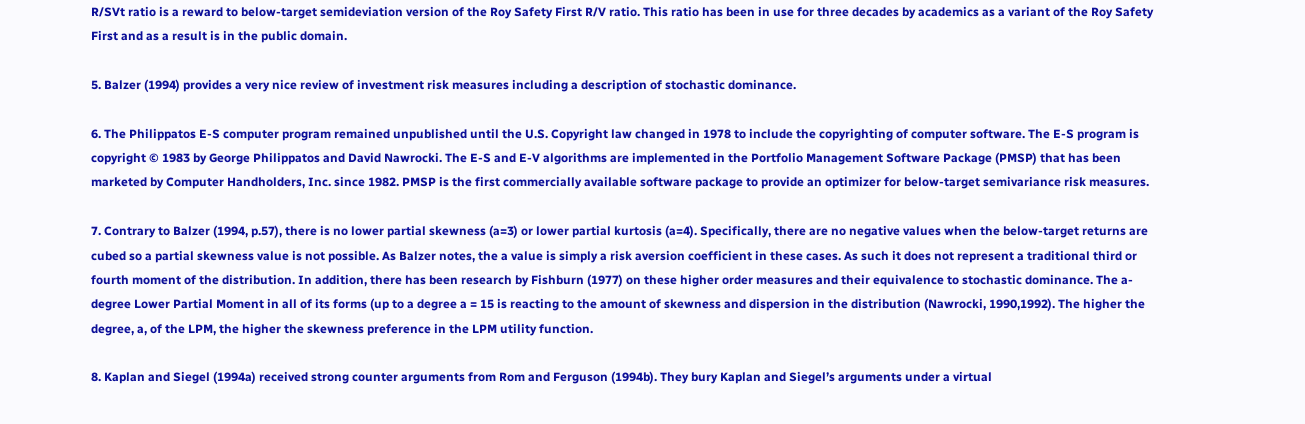R/SVt ratio is a reward to below-target semideviation version of the Roy Safety First R/V ratio. This ratio has been in use for three decades by academics as a variant of the Roy Safety First and as a result is in the public domain.

5. Balzer (1994) provides a very nice review of investment risk measures including a description of stochastic dominance.

6. The Philippatos E-S computer program remained unpublished until the U.S. Copyright law changed in 1978 to include the copyrighting of computer software. The E-S program is copyright © 1983 by George Philippatos and David Nawrocki. The E-S and E-V algorithms are implemented in the Portfolio Management Software Package (PMSP) that has been marketed by Computer Handholders, Inc. since 1982. PMSP is the first commercially available software package to provide an optimizer for below-target semivariance risk measures.

7. Contrary to Balzer (1994, p.57), there is no lower partial skewness (a=3) or lower partial kurtosis (a=4). Specifically, there are no negative values when the below-target returns are cubed so a partial skewness value is not possible. As Balzer notes, the a value is simply a risk aversion coefficient in these cases. As such it does not represent a traditional third or fourth moment of the distribution. In addition, there has been research by Fishburn (1977) on these higher order measures and their equivalence to stochastic dominance. The a-degree Lower Partial Moment in all of its forms (up to a degree a = 15 is reacting to the amount of skewness and dispersion in the distribution (Nawrocki, 1990,1992). The higher the degree, a, of the LPM, the higher the skewness preference in the LPM utility function.

8. Kaplan and Siegel (1994a) received strong counter arguments from Rom and Ferguson (1994b). They bury Kaplan and Siegel’s arguments under a virtual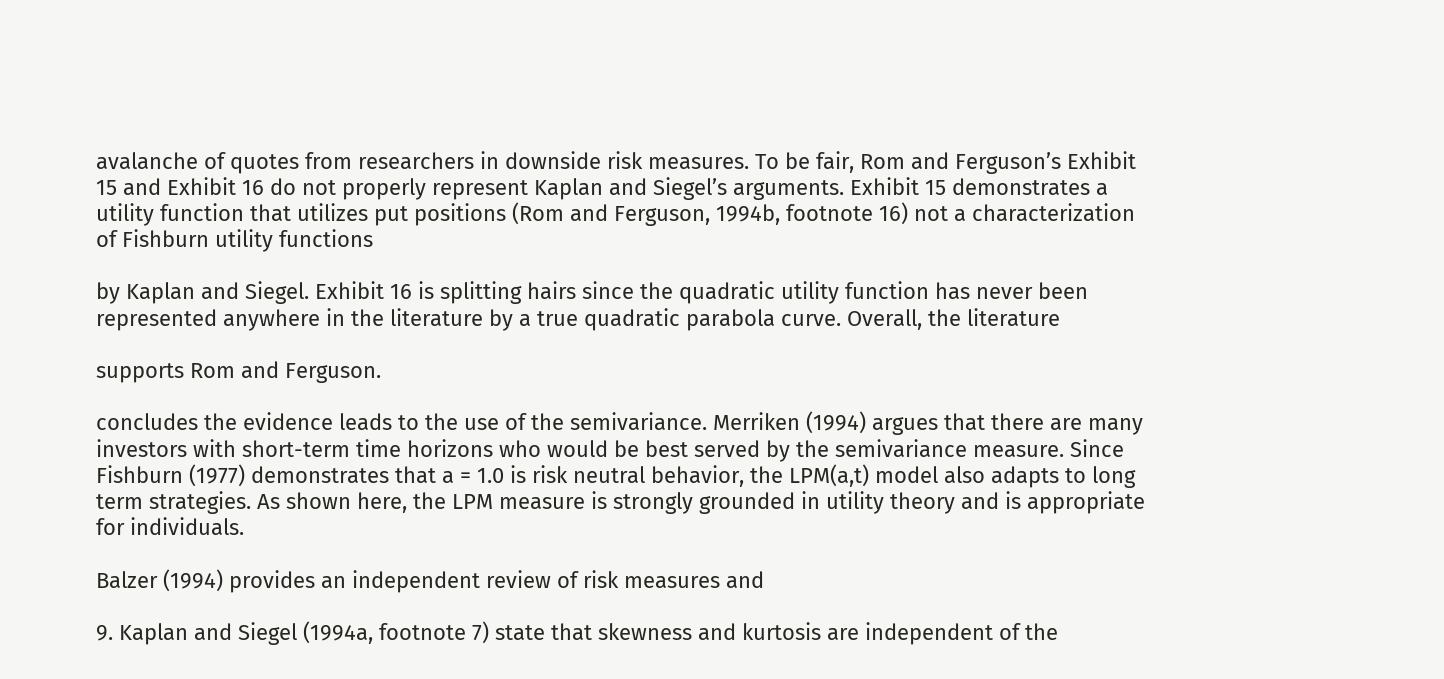avalanche of quotes from researchers in downside risk measures. To be fair, Rom and Ferguson’s Exhibit 15 and Exhibit 16 do not properly represent Kaplan and Siegel’s arguments. Exhibit 15 demonstrates a utility function that utilizes put positions (Rom and Ferguson, 1994b, footnote 16) not a characterization of Fishburn utility functions

by Kaplan and Siegel. Exhibit 16 is splitting hairs since the quadratic utility function has never been represented anywhere in the literature by a true quadratic parabola curve. Overall, the literature

supports Rom and Ferguson.

concludes the evidence leads to the use of the semivariance. Merriken (1994) argues that there are many investors with short-term time horizons who would be best served by the semivariance measure. Since Fishburn (1977) demonstrates that a = 1.0 is risk neutral behavior, the LPM(a,t) model also adapts to long term strategies. As shown here, the LPM measure is strongly grounded in utility theory and is appropriate for individuals.

Balzer (1994) provides an independent review of risk measures and

9. Kaplan and Siegel (1994a, footnote 7) state that skewness and kurtosis are independent of the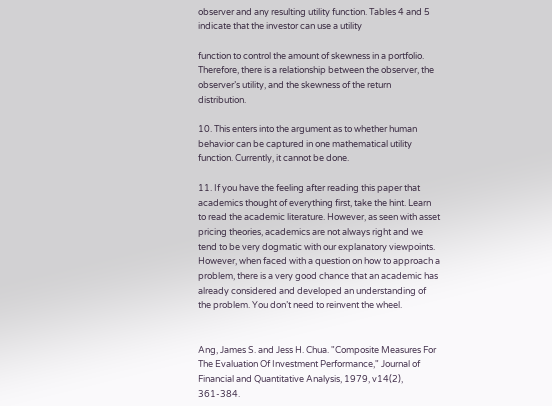observer and any resulting utility function. Tables 4 and 5 indicate that the investor can use a utility

function to control the amount of skewness in a portfolio. Therefore, there is a relationship between the observer, the observer’s utility, and the skewness of the return distribution.

10. This enters into the argument as to whether human behavior can be captured in one mathematical utility function. Currently, it cannot be done.

11. If you have the feeling after reading this paper that academics thought of everything first, take the hint. Learn to read the academic literature. However, as seen with asset pricing theories, academics are not always right and we tend to be very dogmatic with our explanatory viewpoints. However, when faced with a question on how to approach a problem, there is a very good chance that an academic has already considered and developed an understanding of the problem. You don’t need to reinvent the wheel.


Ang, James S. and Jess H. Chua. "Composite Measures For The Evaluation Of Investment Performance," Journal of Financial and Quantitative Analysis, 1979, v14(2), 361-384.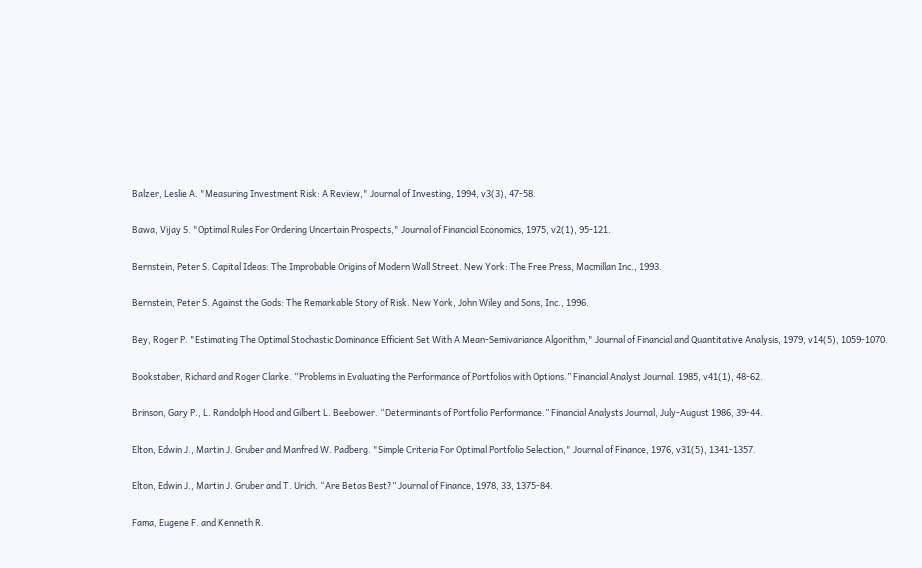Balzer, Leslie A. "Measuring Investment Risk: A Review," Journal of Investing, 1994, v3(3), 47-58.

Bawa, Vijay S. "Optimal Rules For Ordering Uncertain Prospects," Journal of Financial Economics, 1975, v2(1), 95-121.

Bernstein, Peter S. Capital Ideas: The Improbable Origins of Modern Wall Street. New York: The Free Press, Macmillan Inc., 1993.

Bernstein, Peter S. Against the Gods: The Remarkable Story of Risk. New York, John Wiley and Sons, Inc., 1996.

Bey, Roger P. "Estimating The Optimal Stochastic Dominance Efficient Set With A Mean-Semivariance Algorithm," Journal of Financial and Quantitative Analysis, 1979, v14(5), 1059-1070.

Bookstaber, Richard and Roger Clarke. “Problems in Evaluating the Performance of Portfolios with Options.” Financial Analyst Journal. 1985, v41(1), 48-62.

Brinson, Gary P., L. Randolph Hood and Gilbert L. Beebower. “Determinants of Portfolio Performance.” Financial Analysts Journal, July-August 1986, 39-44.

Elton, Edwin J., Martin J. Gruber and Manfred W. Padberg. "Simple Criteria For Optimal Portfolio Selection," Journal of Finance, 1976, v31(5), 1341-1357.

Elton, Edwin J., Martin J. Gruber and T. Urich. “Are Betas Best?” Journal of Finance, 1978, 33, 1375-84.

Fama, Eugene F. and Kenneth R.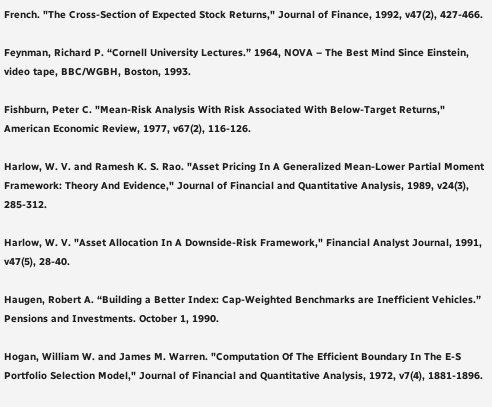French. "The Cross-Section of Expected Stock Returns," Journal of Finance, 1992, v47(2), 427-466.

Feynman, Richard P. “Cornell University Lectures.” 1964, NOVA – The Best Mind Since Einstein, video tape, BBC/WGBH, Boston, 1993.

Fishburn, Peter C. "Mean-Risk Analysis With Risk Associated With Below-Target Returns," American Economic Review, 1977, v67(2), 116-126.

Harlow, W. V. and Ramesh K. S. Rao. "Asset Pricing In A Generalized Mean-Lower Partial Moment Framework: Theory And Evidence," Journal of Financial and Quantitative Analysis, 1989, v24(3), 285-312.

Harlow, W. V. "Asset Allocation In A Downside-Risk Framework," Financial Analyst Journal, 1991, v47(5), 28-40.

Haugen, Robert A. “Building a Better Index: Cap-Weighted Benchmarks are Inefficient Vehicles.” Pensions and Investments. October 1, 1990.

Hogan, William W. and James M. Warren. "Computation Of The Efficient Boundary In The E-S Portfolio Selection Model," Journal of Financial and Quantitative Analysis, 1972, v7(4), 1881-1896.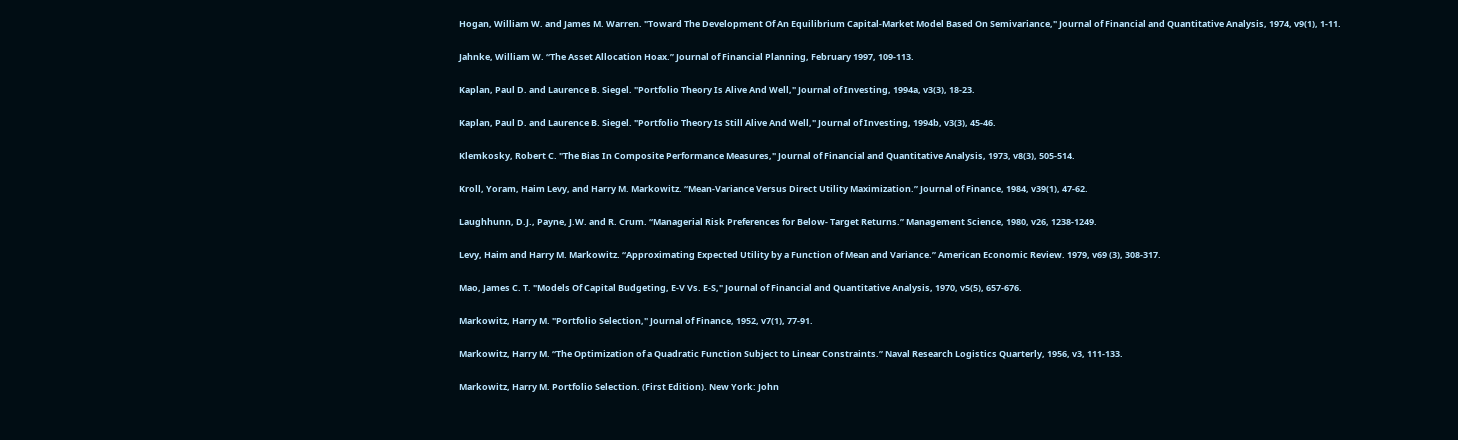Hogan, William W. and James M. Warren. "Toward The Development Of An Equilibrium Capital-Market Model Based On Semivariance," Journal of Financial and Quantitative Analysis, 1974, v9(1), 1-11.

Jahnke, William W. “The Asset Allocation Hoax.” Journal of Financial Planning, February 1997, 109-113.

Kaplan, Paul D. and Laurence B. Siegel. "Portfolio Theory Is Alive And Well," Journal of Investing, 1994a, v3(3), 18-23.

Kaplan, Paul D. and Laurence B. Siegel. "Portfolio Theory Is Still Alive And Well," Journal of Investing, 1994b, v3(3), 45-46.

Klemkosky, Robert C. "The Bias In Composite Performance Measures," Journal of Financial and Quantitative Analysis, 1973, v8(3), 505-514.

Kroll, Yoram, Haim Levy, and Harry M. Markowitz. “Mean-Variance Versus Direct Utility Maximization.” Journal of Finance, 1984, v39(1), 47-62.

Laughhunn, D.J., Payne, J.W. and R. Crum. “Managerial Risk Preferences for Below- Target Returns.” Management Science, 1980, v26, 1238-1249.

Levy, Haim and Harry M. Markowitz. “Approximating Expected Utility by a Function of Mean and Variance.” American Economic Review. 1979, v69 (3), 308-317.

Mao, James C. T. "Models Of Capital Budgeting, E-V Vs. E-S," Journal of Financial and Quantitative Analysis, 1970, v5(5), 657-676.

Markowitz, Harry M. "Portfolio Selection," Journal of Finance, 1952, v7(1), 77-91.

Markowitz, Harry M. “The Optimization of a Quadratic Function Subject to Linear Constraints.” Naval Research Logistics Quarterly, 1956, v3, 111-133.

Markowitz, Harry M. Portfolio Selection. (First Edition). New York: John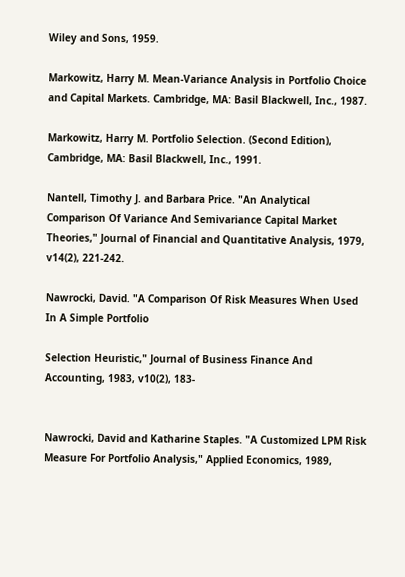Wiley and Sons, 1959.

Markowitz, Harry M. Mean-Variance Analysis in Portfolio Choice and Capital Markets. Cambridge, MA: Basil Blackwell, Inc., 1987.

Markowitz, Harry M. Portfolio Selection. (Second Edition), Cambridge, MA: Basil Blackwell, Inc., 1991.

Nantell, Timothy J. and Barbara Price. "An Analytical Comparison Of Variance And Semivariance Capital Market Theories," Journal of Financial and Quantitative Analysis, 1979, v14(2), 221-242.

Nawrocki, David. "A Comparison Of Risk Measures When Used In A Simple Portfolio

Selection Heuristic," Journal of Business Finance And Accounting, 1983, v10(2), 183-


Nawrocki, David and Katharine Staples. "A Customized LPM Risk Measure For Portfolio Analysis," Applied Economics, 1989,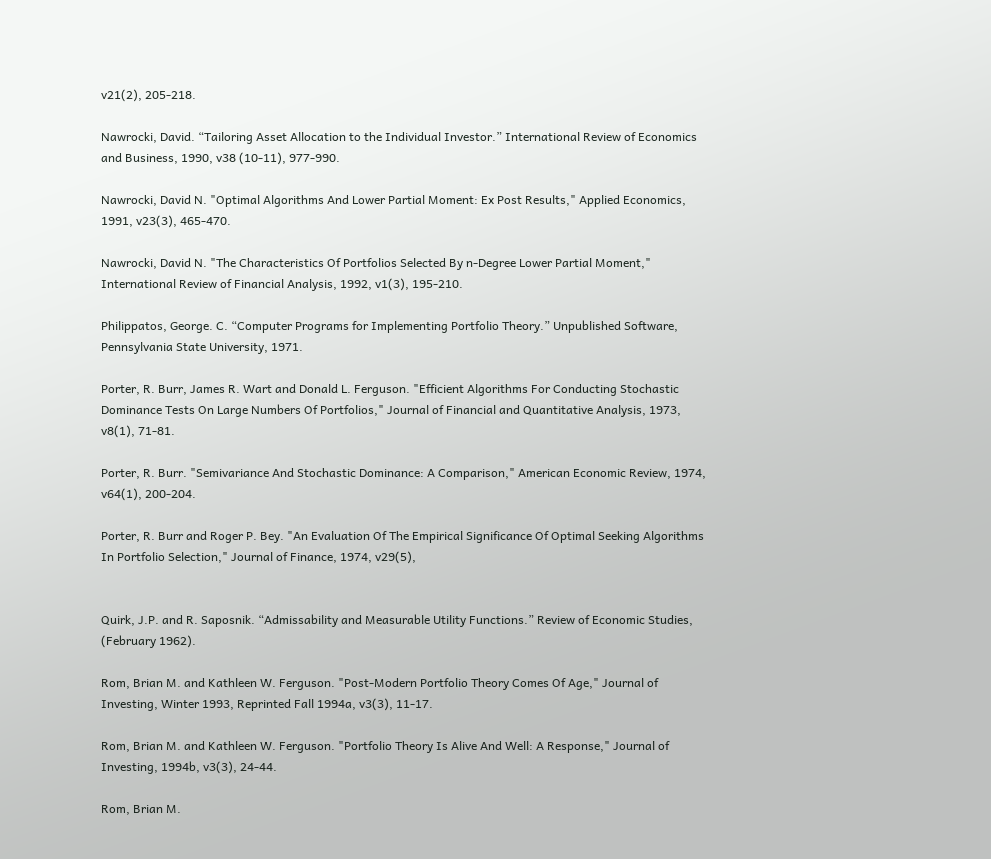v21(2), 205-218.

Nawrocki, David. “Tailoring Asset Allocation to the Individual Investor.” International Review of Economics and Business, 1990, v38 (10-11), 977-990.

Nawrocki, David N. "Optimal Algorithms And Lower Partial Moment: Ex Post Results," Applied Economics, 1991, v23(3), 465-470.

Nawrocki, David N. "The Characteristics Of Portfolios Selected By n-Degree Lower Partial Moment," International Review of Financial Analysis, 1992, v1(3), 195-210.

Philippatos, George. C. “Computer Programs for Implementing Portfolio Theory.” Unpublished Software, Pennsylvania State University, 1971.

Porter, R. Burr, James R. Wart and Donald L. Ferguson. "Efficient Algorithms For Conducting Stochastic Dominance Tests On Large Numbers Of Portfolios," Journal of Financial and Quantitative Analysis, 1973, v8(1), 71-81.

Porter, R. Burr. "Semivariance And Stochastic Dominance: A Comparison," American Economic Review, 1974, v64(1), 200-204.

Porter, R. Burr and Roger P. Bey. "An Evaluation Of The Empirical Significance Of Optimal Seeking Algorithms In Portfolio Selection," Journal of Finance, 1974, v29(5),


Quirk, J.P. and R. Saposnik. “Admissability and Measurable Utility Functions.” Review of Economic Studies, (February 1962).

Rom, Brian M. and Kathleen W. Ferguson. "Post-Modern Portfolio Theory Comes Of Age," Journal of Investing, Winter 1993, Reprinted Fall 1994a, v3(3), 11-17.

Rom, Brian M. and Kathleen W. Ferguson. "Portfolio Theory Is Alive And Well: A Response," Journal of Investing, 1994b, v3(3), 24-44.

Rom, Brian M.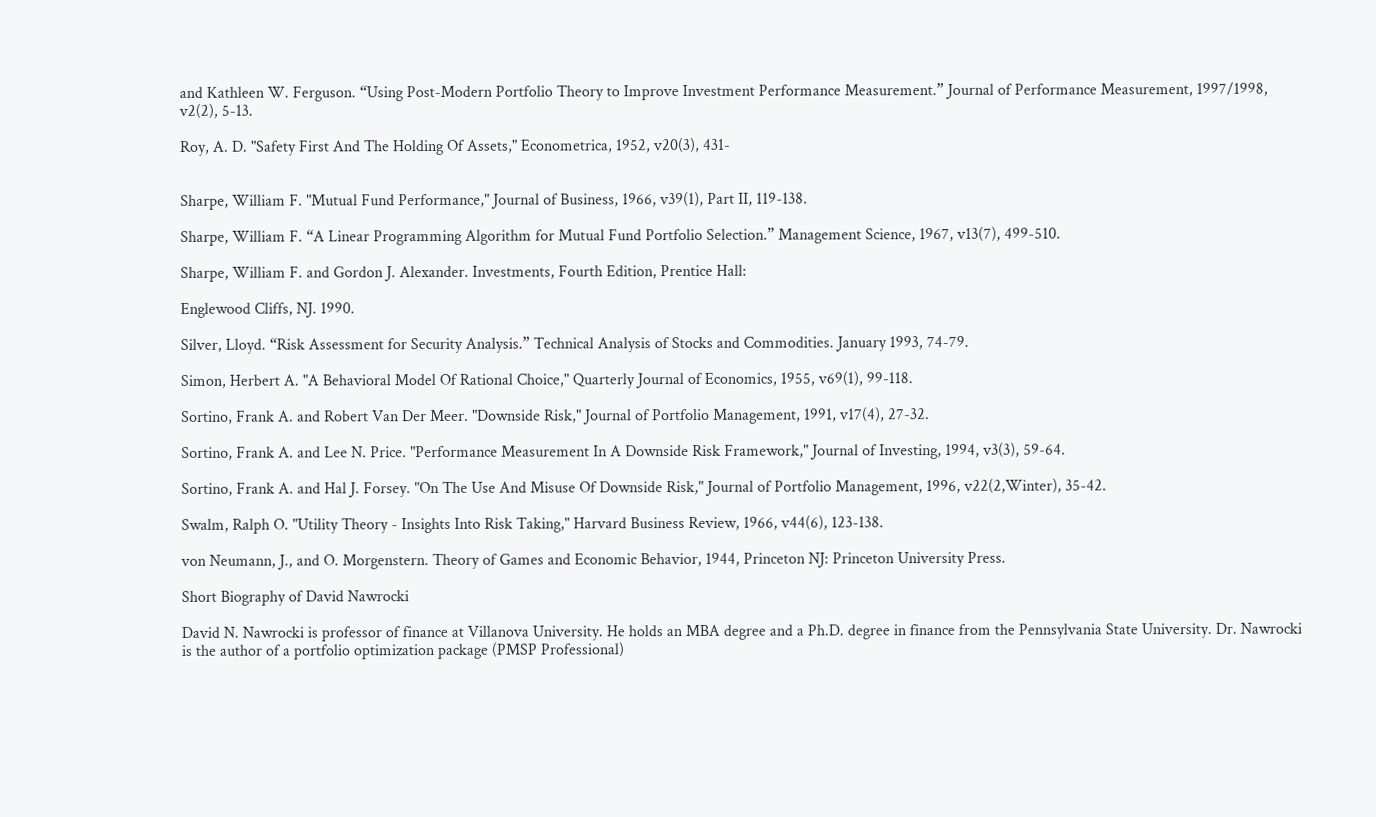and Kathleen W. Ferguson. “Using Post-Modern Portfolio Theory to Improve Investment Performance Measurement.” Journal of Performance Measurement, 1997/1998, v2(2), 5-13.

Roy, A. D. "Safety First And The Holding Of Assets," Econometrica, 1952, v20(3), 431-


Sharpe, William F. "Mutual Fund Performance," Journal of Business, 1966, v39(1), Part II, 119-138.

Sharpe, William F. “A Linear Programming Algorithm for Mutual Fund Portfolio Selection.” Management Science, 1967, v13(7), 499-510.

Sharpe, William F. and Gordon J. Alexander. Investments, Fourth Edition, Prentice Hall:

Englewood Cliffs, NJ. 1990.

Silver, Lloyd. “Risk Assessment for Security Analysis.” Technical Analysis of Stocks and Commodities. January 1993, 74-79.

Simon, Herbert A. "A Behavioral Model Of Rational Choice," Quarterly Journal of Economics, 1955, v69(1), 99-118.

Sortino, Frank A. and Robert Van Der Meer. "Downside Risk," Journal of Portfolio Management, 1991, v17(4), 27-32.

Sortino, Frank A. and Lee N. Price. "Performance Measurement In A Downside Risk Framework," Journal of Investing, 1994, v3(3), 59-64.

Sortino, Frank A. and Hal J. Forsey. "On The Use And Misuse Of Downside Risk," Journal of Portfolio Management, 1996, v22(2,Winter), 35-42.

Swalm, Ralph O. "Utility Theory - Insights Into Risk Taking," Harvard Business Review, 1966, v44(6), 123-138.

von Neumann, J., and O. Morgenstern. Theory of Games and Economic Behavior, 1944, Princeton NJ: Princeton University Press.

Short Biography of David Nawrocki

David N. Nawrocki is professor of finance at Villanova University. He holds an MBA degree and a Ph.D. degree in finance from the Pennsylvania State University. Dr. Nawrocki is the author of a portfolio optimization package (PMSP Professional)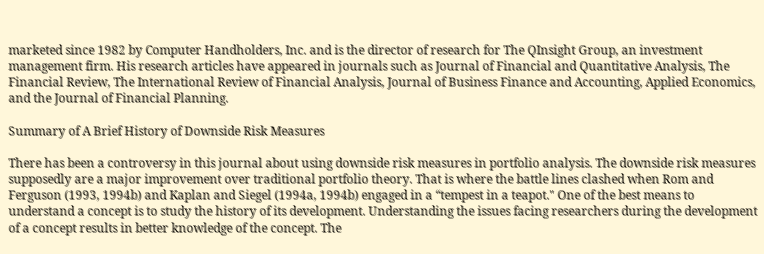marketed since 1982 by Computer Handholders, Inc. and is the director of research for The QInsight Group, an investment management firm. His research articles have appeared in journals such as Journal of Financial and Quantitative Analysis, The Financial Review, The International Review of Financial Analysis, Journal of Business Finance and Accounting, Applied Economics, and the Journal of Financial Planning.

Summary of A Brief History of Downside Risk Measures

There has been a controversy in this journal about using downside risk measures in portfolio analysis. The downside risk measures supposedly are a major improvement over traditional portfolio theory. That is where the battle lines clashed when Rom and Ferguson (1993, 1994b) and Kaplan and Siegel (1994a, 1994b) engaged in a “tempest in a teapot." One of the best means to understand a concept is to study the history of its development. Understanding the issues facing researchers during the development of a concept results in better knowledge of the concept. The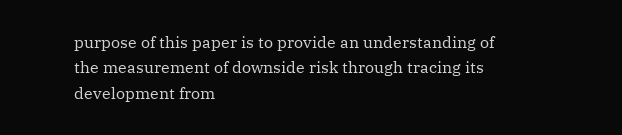purpose of this paper is to provide an understanding of the measurement of downside risk through tracing its development from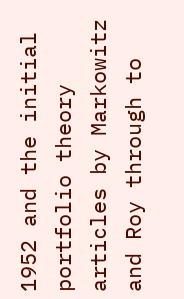1952 and the initial portfolio theory articles by Markowitz and Roy through to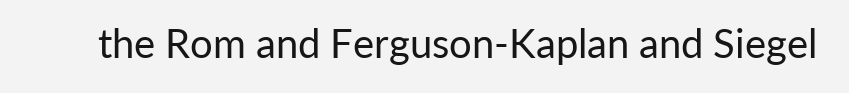the Rom and Ferguson-Kaplan and Siegel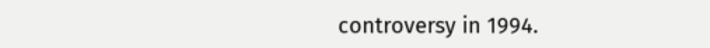controversy in 1994.